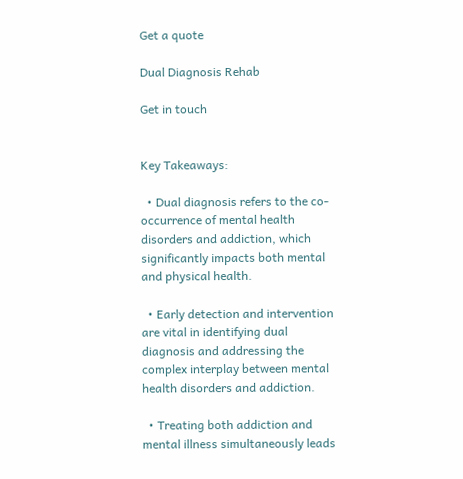Get a quote

Dual Diagnosis Rehab

Get in touch


Key Takeaways:

  • Dual diagnosis refers to the co-occurrence of mental health disorders and addiction, which significantly impacts both mental and physical health.

  • Early detection and intervention are vital in identifying dual diagnosis and addressing the complex interplay between mental health disorders and addiction.

  • Treating both addiction and mental illness simultaneously leads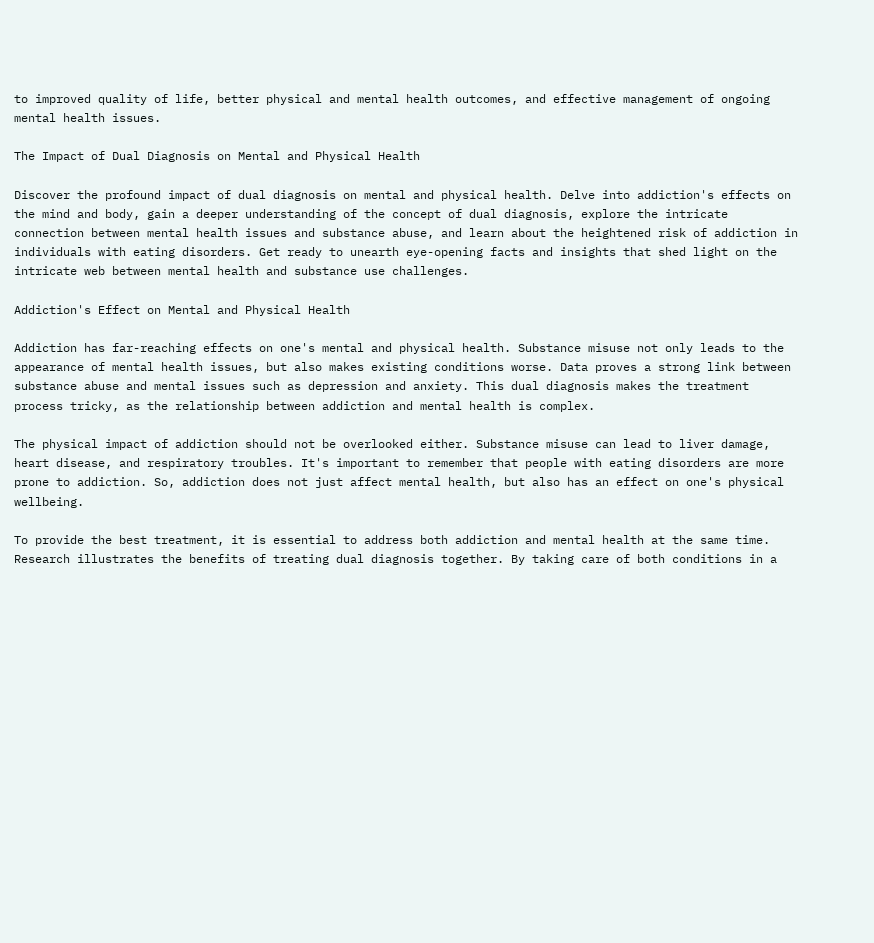to improved quality of life, better physical and mental health outcomes, and effective management of ongoing mental health issues.

The Impact of Dual Diagnosis on Mental and Physical Health

Discover the profound impact of dual diagnosis on mental and physical health. Delve into addiction's effects on the mind and body, gain a deeper understanding of the concept of dual diagnosis, explore the intricate connection between mental health issues and substance abuse, and learn about the heightened risk of addiction in individuals with eating disorders. Get ready to unearth eye-opening facts and insights that shed light on the intricate web between mental health and substance use challenges.

Addiction's Effect on Mental and Physical Health

Addiction has far-reaching effects on one's mental and physical health. Substance misuse not only leads to the appearance of mental health issues, but also makes existing conditions worse. Data proves a strong link between substance abuse and mental issues such as depression and anxiety. This dual diagnosis makes the treatment process tricky, as the relationship between addiction and mental health is complex.

The physical impact of addiction should not be overlooked either. Substance misuse can lead to liver damage, heart disease, and respiratory troubles. It's important to remember that people with eating disorders are more prone to addiction. So, addiction does not just affect mental health, but also has an effect on one's physical wellbeing.

To provide the best treatment, it is essential to address both addiction and mental health at the same time. Research illustrates the benefits of treating dual diagnosis together. By taking care of both conditions in a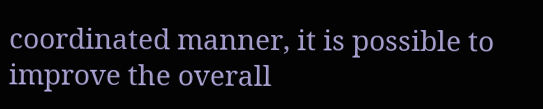coordinated manner, it is possible to improve the overall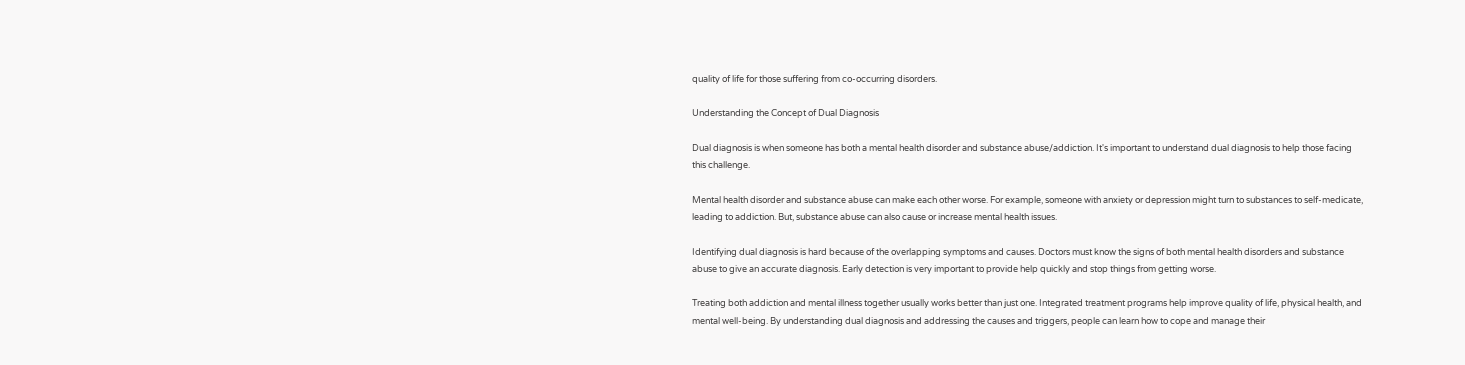quality of life for those suffering from co-occurring disorders.

Understanding the Concept of Dual Diagnosis

Dual diagnosis is when someone has both a mental health disorder and substance abuse/addiction. It's important to understand dual diagnosis to help those facing this challenge.

Mental health disorder and substance abuse can make each other worse. For example, someone with anxiety or depression might turn to substances to self-medicate, leading to addiction. But, substance abuse can also cause or increase mental health issues.

Identifying dual diagnosis is hard because of the overlapping symptoms and causes. Doctors must know the signs of both mental health disorders and substance abuse to give an accurate diagnosis. Early detection is very important to provide help quickly and stop things from getting worse.

Treating both addiction and mental illness together usually works better than just one. Integrated treatment programs help improve quality of life, physical health, and mental well-being. By understanding dual diagnosis and addressing the causes and triggers, people can learn how to cope and manage their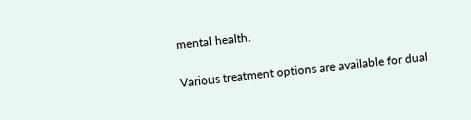mental health.

Various treatment options are available for dual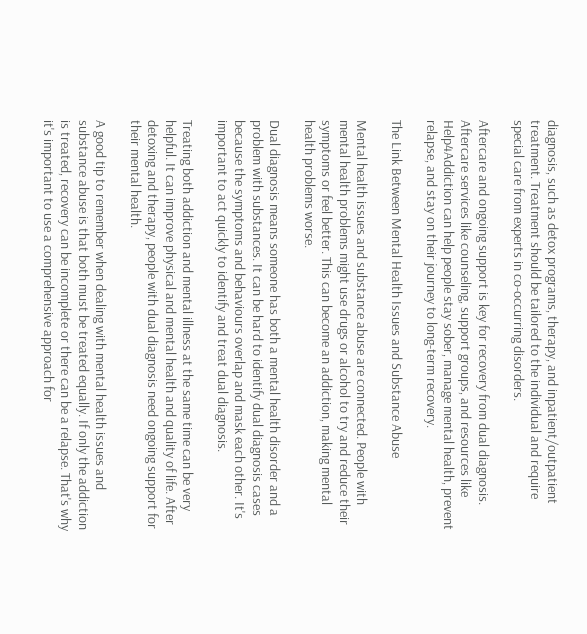diagnosis, such as detox programs, therapy, and inpatient/outpatient treatment. Treatment should be tailored to the individual and require special care from experts in co-occurring disorders.

Aftercare and ongoing support is key for recovery from dual diagnosis. Aftercare services like counseling, support groups, and resources like Help4Addiction can help people stay sober, manage mental health, prevent relapse, and stay on their journey to long-term recovery.

The Link Between Mental Health Issues and Substance Abuse

Mental health issues and substance abuse are connected. People with mental health problems might use drugs or alcohol to try and reduce their symptoms or feel better. This can become an addiction, making mental health problems worse.

Dual diagnosis means someone has both a mental health disorder and a problem with substances. It can be hard to identify dual diagnosis cases because the symptoms and behaviours overlap and mask each other. It's important to act quickly to identify and treat dual diagnosis.

Treating both addiction and mental illness at the same time can be very helpful. It can improve physical and mental health and quality of life. After detoxing and therapy, people with dual diagnosis need ongoing support for their mental health.

A good tip to remember when dealing with mental health issues and substance abuse is that both must be treated equally. If only the addiction is treated, recovery can be incomplete or there can be a relapse. That's why it's important to use a comprehensive approach for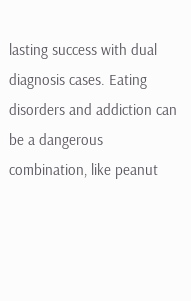lasting success with dual diagnosis cases. Eating disorders and addiction can be a dangerous combination, like peanut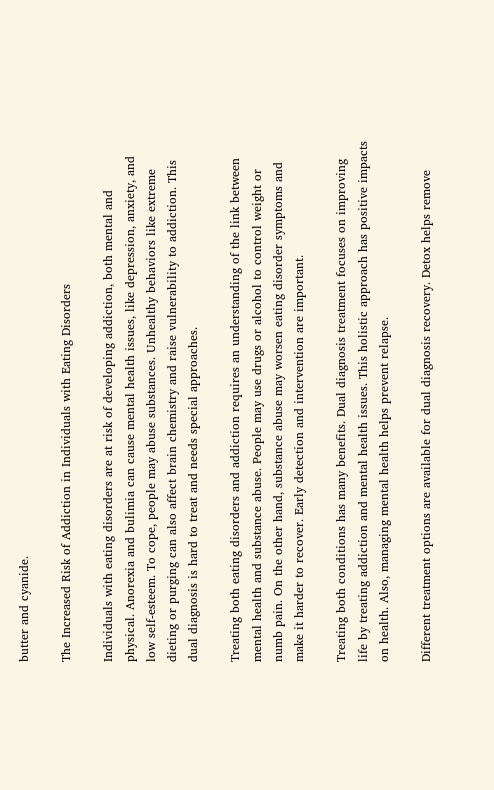butter and cyanide.

The Increased Risk of Addiction in Individuals with Eating Disorders

Individuals with eating disorders are at risk of developing addiction, both mental and physical. Anorexia and bulimia can cause mental health issues, like depression, anxiety, and low self-esteem. To cope, people may abuse substances. Unhealthy behaviors like extreme dieting or purging can also affect brain chemistry and raise vulnerability to addiction. This dual diagnosis is hard to treat and needs special approaches.

Treating both eating disorders and addiction requires an understanding of the link between mental health and substance abuse. People may use drugs or alcohol to control weight or numb pain. On the other hand, substance abuse may worsen eating disorder symptoms and make it harder to recover. Early detection and intervention are important.

Treating both conditions has many benefits. Dual diagnosis treatment focuses on improving life by treating addiction and mental health issues. This holistic approach has positive impacts on health. Also, managing mental health helps prevent relapse.

Different treatment options are available for dual diagnosis recovery. Detox helps remove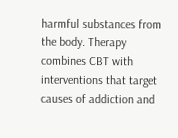harmful substances from the body. Therapy combines CBT with interventions that target causes of addiction and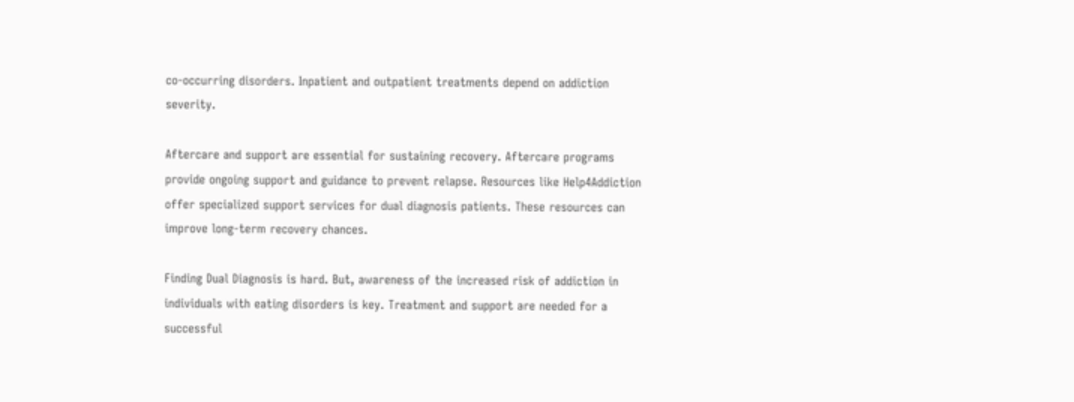co-occurring disorders. Inpatient and outpatient treatments depend on addiction severity.

Aftercare and support are essential for sustaining recovery. Aftercare programs provide ongoing support and guidance to prevent relapse. Resources like Help4Addiction offer specialized support services for dual diagnosis patients. These resources can improve long-term recovery chances.

Finding Dual Diagnosis is hard. But, awareness of the increased risk of addiction in individuals with eating disorders is key. Treatment and support are needed for a successful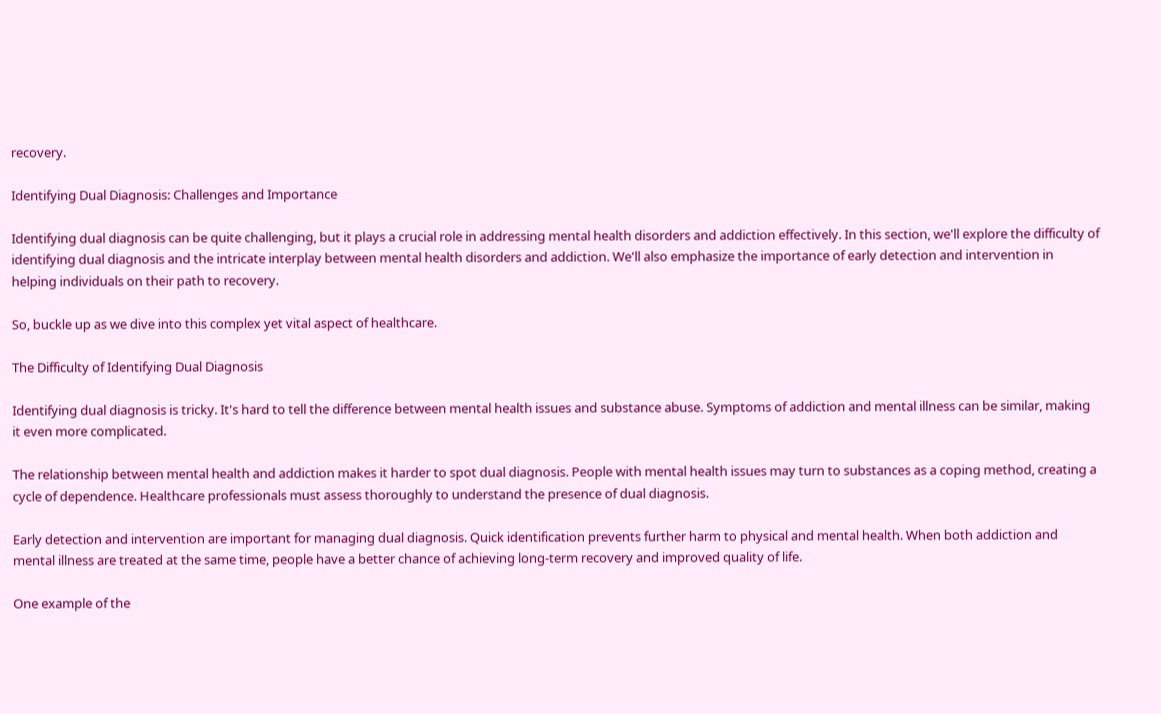recovery.

Identifying Dual Diagnosis: Challenges and Importance

Identifying dual diagnosis can be quite challenging, but it plays a crucial role in addressing mental health disorders and addiction effectively. In this section, we'll explore the difficulty of identifying dual diagnosis and the intricate interplay between mental health disorders and addiction. We'll also emphasize the importance of early detection and intervention in helping individuals on their path to recovery.

So, buckle up as we dive into this complex yet vital aspect of healthcare.

The Difficulty of Identifying Dual Diagnosis

Identifying dual diagnosis is tricky. It's hard to tell the difference between mental health issues and substance abuse. Symptoms of addiction and mental illness can be similar, making it even more complicated.

The relationship between mental health and addiction makes it harder to spot dual diagnosis. People with mental health issues may turn to substances as a coping method, creating a cycle of dependence. Healthcare professionals must assess thoroughly to understand the presence of dual diagnosis.

Early detection and intervention are important for managing dual diagnosis. Quick identification prevents further harm to physical and mental health. When both addiction and mental illness are treated at the same time, people have a better chance of achieving long-term recovery and improved quality of life.

One example of the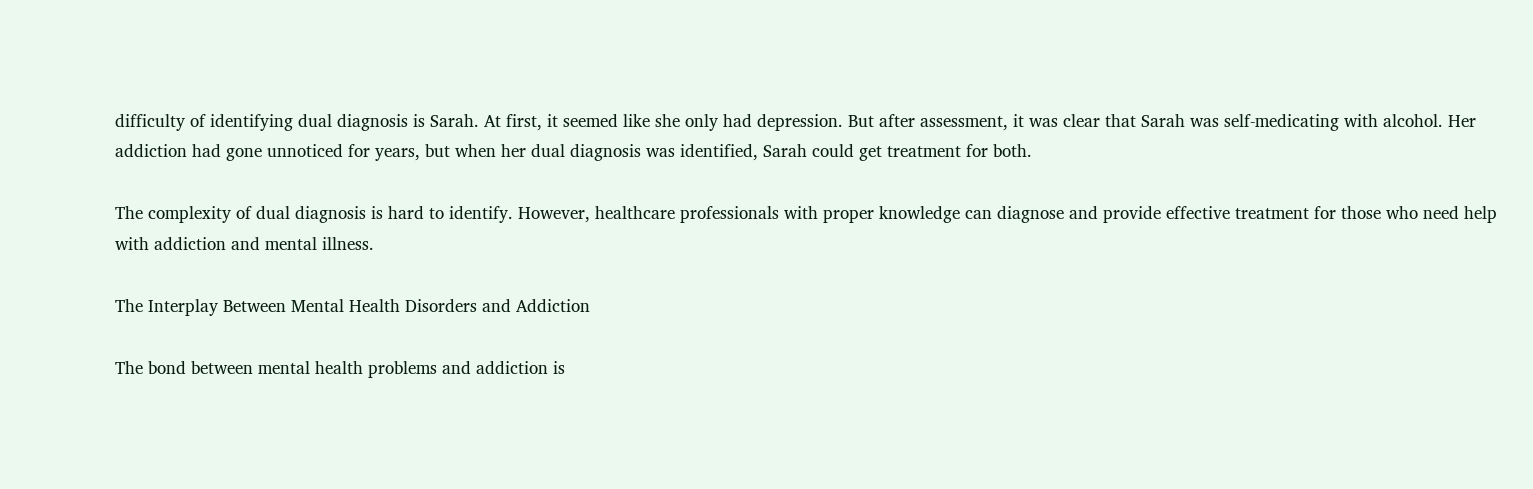difficulty of identifying dual diagnosis is Sarah. At first, it seemed like she only had depression. But after assessment, it was clear that Sarah was self-medicating with alcohol. Her addiction had gone unnoticed for years, but when her dual diagnosis was identified, Sarah could get treatment for both.

The complexity of dual diagnosis is hard to identify. However, healthcare professionals with proper knowledge can diagnose and provide effective treatment for those who need help with addiction and mental illness.

The Interplay Between Mental Health Disorders and Addiction

The bond between mental health problems and addiction is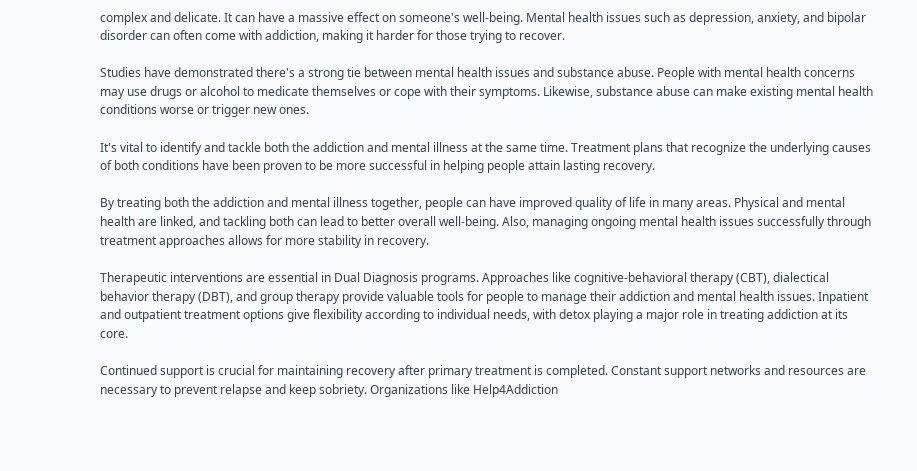complex and delicate. It can have a massive effect on someone's well-being. Mental health issues such as depression, anxiety, and bipolar disorder can often come with addiction, making it harder for those trying to recover.

Studies have demonstrated there's a strong tie between mental health issues and substance abuse. People with mental health concerns may use drugs or alcohol to medicate themselves or cope with their symptoms. Likewise, substance abuse can make existing mental health conditions worse or trigger new ones.

It's vital to identify and tackle both the addiction and mental illness at the same time. Treatment plans that recognize the underlying causes of both conditions have been proven to be more successful in helping people attain lasting recovery.

By treating both the addiction and mental illness together, people can have improved quality of life in many areas. Physical and mental health are linked, and tackling both can lead to better overall well-being. Also, managing ongoing mental health issues successfully through treatment approaches allows for more stability in recovery.

Therapeutic interventions are essential in Dual Diagnosis programs. Approaches like cognitive-behavioral therapy (CBT), dialectical behavior therapy (DBT), and group therapy provide valuable tools for people to manage their addiction and mental health issues. Inpatient and outpatient treatment options give flexibility according to individual needs, with detox playing a major role in treating addiction at its core.

Continued support is crucial for maintaining recovery after primary treatment is completed. Constant support networks and resources are necessary to prevent relapse and keep sobriety. Organizations like Help4Addiction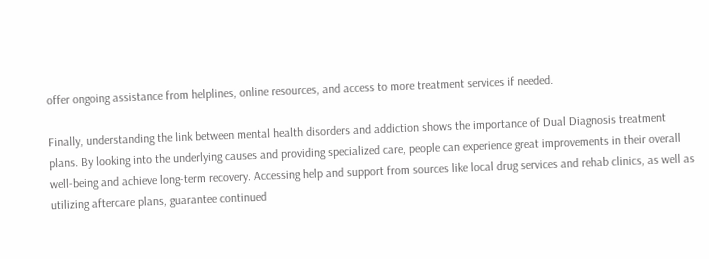offer ongoing assistance from helplines, online resources, and access to more treatment services if needed.

Finally, understanding the link between mental health disorders and addiction shows the importance of Dual Diagnosis treatment plans. By looking into the underlying causes and providing specialized care, people can experience great improvements in their overall well-being and achieve long-term recovery. Accessing help and support from sources like local drug services and rehab clinics, as well as utilizing aftercare plans, guarantee continued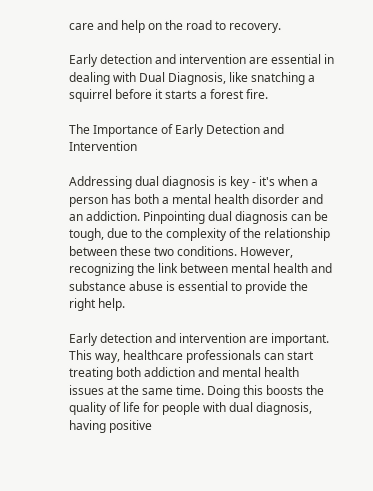care and help on the road to recovery.

Early detection and intervention are essential in dealing with Dual Diagnosis, like snatching a squirrel before it starts a forest fire.

The Importance of Early Detection and Intervention

Addressing dual diagnosis is key - it's when a person has both a mental health disorder and an addiction. Pinpointing dual diagnosis can be tough, due to the complexity of the relationship between these two conditions. However, recognizing the link between mental health and substance abuse is essential to provide the right help.

Early detection and intervention are important. This way, healthcare professionals can start treating both addiction and mental health issues at the same time. Doing this boosts the quality of life for people with dual diagnosis, having positive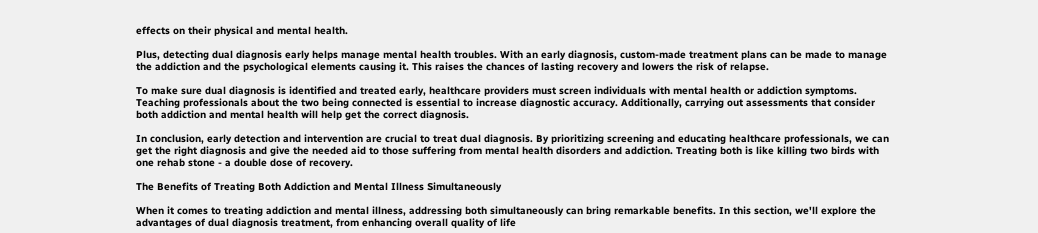effects on their physical and mental health.

Plus, detecting dual diagnosis early helps manage mental health troubles. With an early diagnosis, custom-made treatment plans can be made to manage the addiction and the psychological elements causing it. This raises the chances of lasting recovery and lowers the risk of relapse.

To make sure dual diagnosis is identified and treated early, healthcare providers must screen individuals with mental health or addiction symptoms. Teaching professionals about the two being connected is essential to increase diagnostic accuracy. Additionally, carrying out assessments that consider both addiction and mental health will help get the correct diagnosis.

In conclusion, early detection and intervention are crucial to treat dual diagnosis. By prioritizing screening and educating healthcare professionals, we can get the right diagnosis and give the needed aid to those suffering from mental health disorders and addiction. Treating both is like killing two birds with one rehab stone - a double dose of recovery.

The Benefits of Treating Both Addiction and Mental Illness Simultaneously

When it comes to treating addiction and mental illness, addressing both simultaneously can bring remarkable benefits. In this section, we'll explore the advantages of dual diagnosis treatment, from enhancing overall quality of life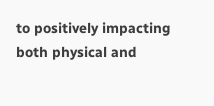to positively impacting both physical and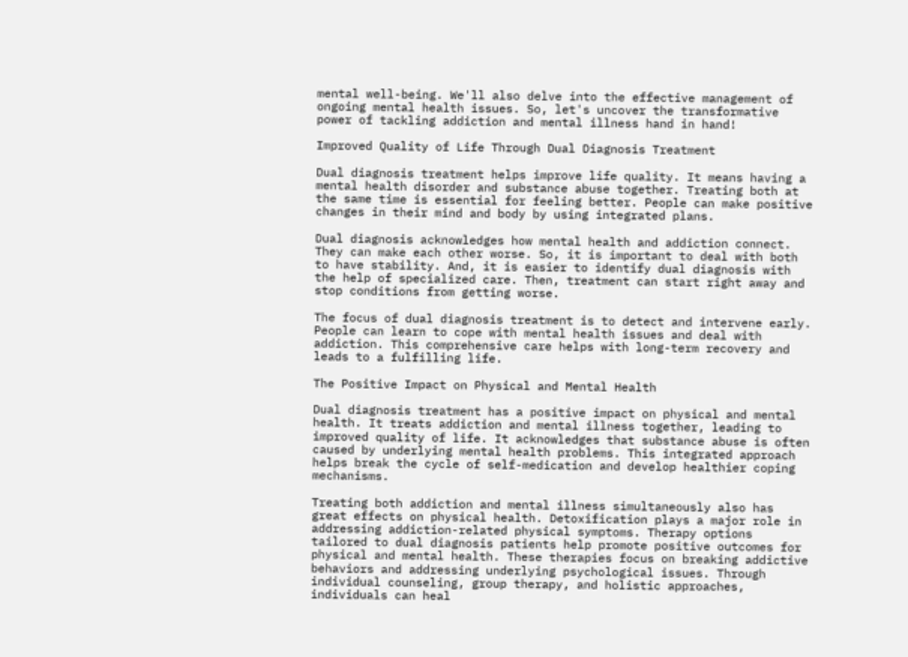mental well-being. We'll also delve into the effective management of ongoing mental health issues. So, let's uncover the transformative power of tackling addiction and mental illness hand in hand!

Improved Quality of Life Through Dual Diagnosis Treatment

Dual diagnosis treatment helps improve life quality. It means having a mental health disorder and substance abuse together. Treating both at the same time is essential for feeling better. People can make positive changes in their mind and body by using integrated plans.

Dual diagnosis acknowledges how mental health and addiction connect. They can make each other worse. So, it is important to deal with both to have stability. And, it is easier to identify dual diagnosis with the help of specialized care. Then, treatment can start right away and stop conditions from getting worse.

The focus of dual diagnosis treatment is to detect and intervene early. People can learn to cope with mental health issues and deal with addiction. This comprehensive care helps with long-term recovery and leads to a fulfilling life.

The Positive Impact on Physical and Mental Health

Dual diagnosis treatment has a positive impact on physical and mental health. It treats addiction and mental illness together, leading to improved quality of life. It acknowledges that substance abuse is often caused by underlying mental health problems. This integrated approach helps break the cycle of self-medication and develop healthier coping mechanisms.

Treating both addiction and mental illness simultaneously also has great effects on physical health. Detoxification plays a major role in addressing addiction-related physical symptoms. Therapy options tailored to dual diagnosis patients help promote positive outcomes for physical and mental health. These therapies focus on breaking addictive behaviors and addressing underlying psychological issues. Through individual counseling, group therapy, and holistic approaches, individuals can heal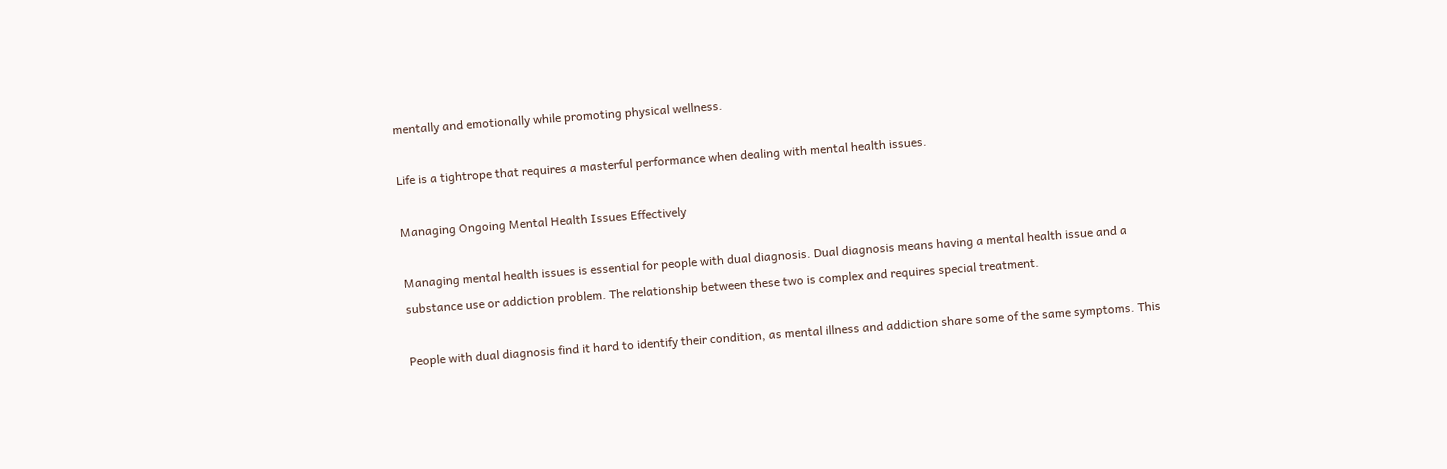mentally and emotionally while promoting physical wellness.

Life is a tightrope that requires a masterful performance when dealing with mental health issues.

Managing Ongoing Mental Health Issues Effectively

Managing mental health issues is essential for people with dual diagnosis. Dual diagnosis means having a mental health issue and a substance use or addiction problem. The relationship between these two is complex and requires special treatment.

People with dual diagnosis find it hard to identify their condition, as mental illness and addiction share some of the same symptoms. This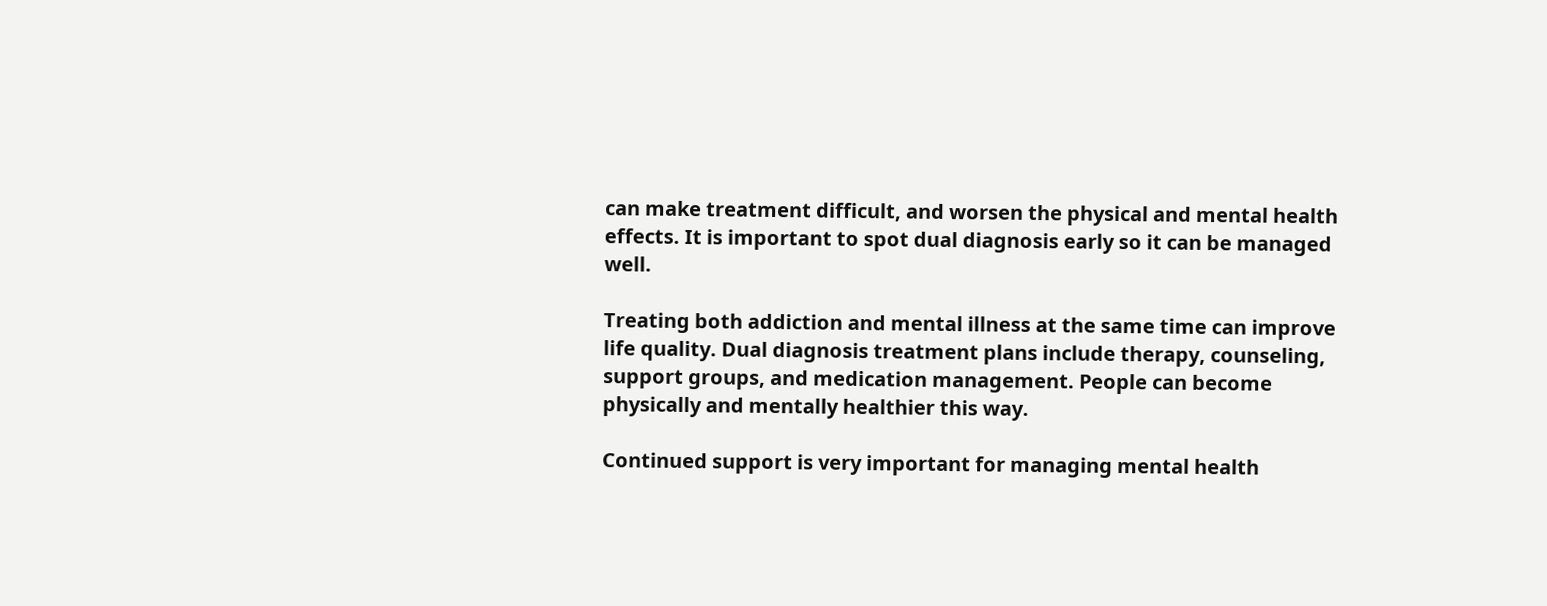can make treatment difficult, and worsen the physical and mental health effects. It is important to spot dual diagnosis early so it can be managed well.

Treating both addiction and mental illness at the same time can improve life quality. Dual diagnosis treatment plans include therapy, counseling, support groups, and medication management. People can become physically and mentally healthier this way.

Continued support is very important for managing mental health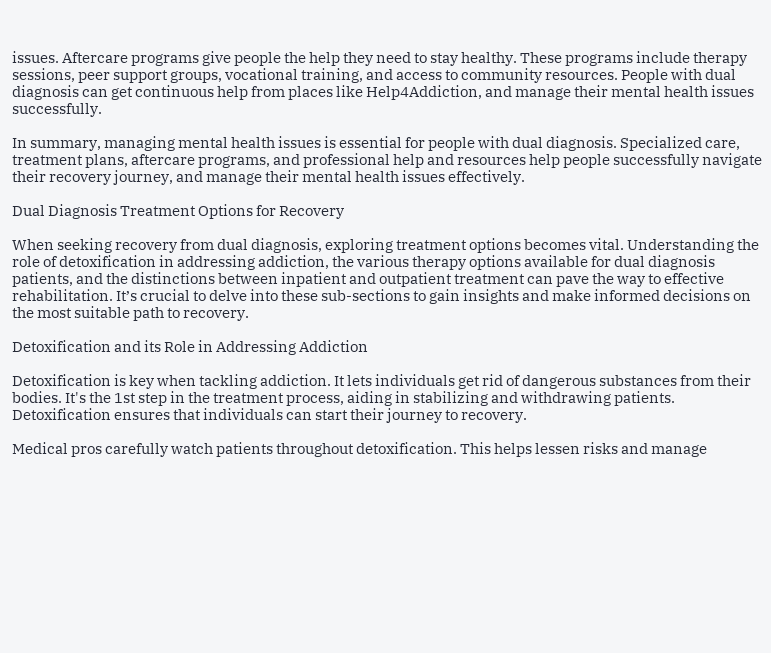issues. Aftercare programs give people the help they need to stay healthy. These programs include therapy sessions, peer support groups, vocational training, and access to community resources. People with dual diagnosis can get continuous help from places like Help4Addiction, and manage their mental health issues successfully.

In summary, managing mental health issues is essential for people with dual diagnosis. Specialized care, treatment plans, aftercare programs, and professional help and resources help people successfully navigate their recovery journey, and manage their mental health issues effectively.

Dual Diagnosis Treatment Options for Recovery

When seeking recovery from dual diagnosis, exploring treatment options becomes vital. Understanding the role of detoxification in addressing addiction, the various therapy options available for dual diagnosis patients, and the distinctions between inpatient and outpatient treatment can pave the way to effective rehabilitation. It’s crucial to delve into these sub-sections to gain insights and make informed decisions on the most suitable path to recovery.

Detoxification and its Role in Addressing Addiction

Detoxification is key when tackling addiction. It lets individuals get rid of dangerous substances from their bodies. It's the 1st step in the treatment process, aiding in stabilizing and withdrawing patients. Detoxification ensures that individuals can start their journey to recovery.

Medical pros carefully watch patients throughout detoxification. This helps lessen risks and manage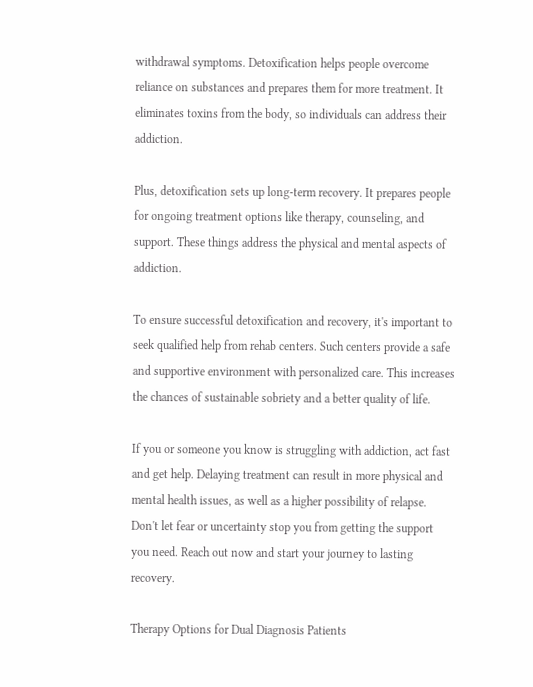withdrawal symptoms. Detoxification helps people overcome reliance on substances and prepares them for more treatment. It eliminates toxins from the body, so individuals can address their addiction.

Plus, detoxification sets up long-term recovery. It prepares people for ongoing treatment options like therapy, counseling, and support. These things address the physical and mental aspects of addiction.

To ensure successful detoxification and recovery, it's important to seek qualified help from rehab centers. Such centers provide a safe and supportive environment with personalized care. This increases the chances of sustainable sobriety and a better quality of life.

If you or someone you know is struggling with addiction, act fast and get help. Delaying treatment can result in more physical and mental health issues, as well as a higher possibility of relapse. Don't let fear or uncertainty stop you from getting the support you need. Reach out now and start your journey to lasting recovery.

Therapy Options for Dual Diagnosis Patients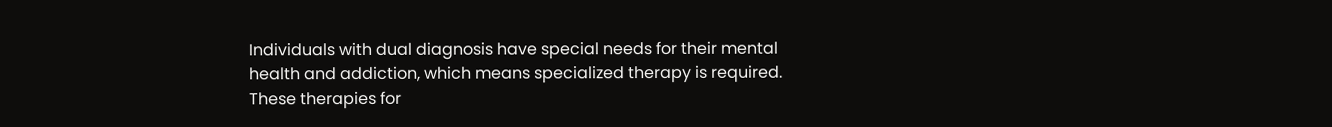Individuals with dual diagnosis have special needs for their mental health and addiction, which means specialized therapy is required. These therapies for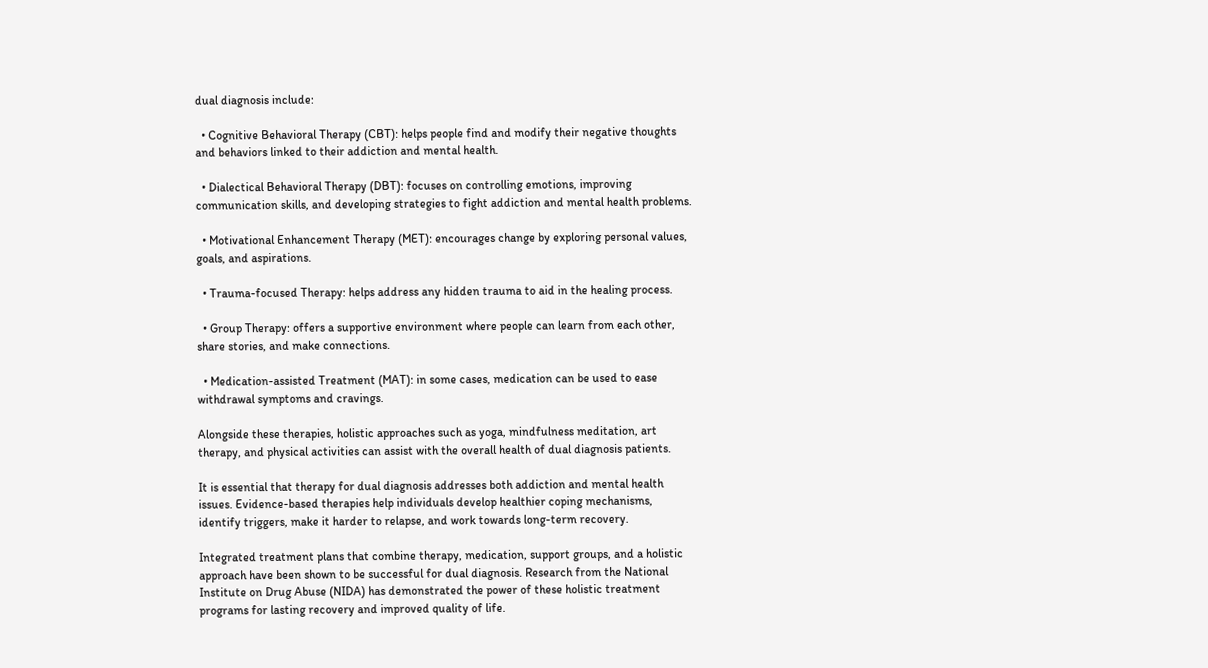dual diagnosis include:

  • Cognitive Behavioral Therapy (CBT): helps people find and modify their negative thoughts and behaviors linked to their addiction and mental health.

  • Dialectical Behavioral Therapy (DBT): focuses on controlling emotions, improving communication skills, and developing strategies to fight addiction and mental health problems.

  • Motivational Enhancement Therapy (MET): encourages change by exploring personal values, goals, and aspirations.

  • Trauma-focused Therapy: helps address any hidden trauma to aid in the healing process.

  • Group Therapy: offers a supportive environment where people can learn from each other, share stories, and make connections.

  • Medication-assisted Treatment (MAT): in some cases, medication can be used to ease withdrawal symptoms and cravings.

Alongside these therapies, holistic approaches such as yoga, mindfulness meditation, art therapy, and physical activities can assist with the overall health of dual diagnosis patients.

It is essential that therapy for dual diagnosis addresses both addiction and mental health issues. Evidence-based therapies help individuals develop healthier coping mechanisms, identify triggers, make it harder to relapse, and work towards long-term recovery.

Integrated treatment plans that combine therapy, medication, support groups, and a holistic approach have been shown to be successful for dual diagnosis. Research from the National Institute on Drug Abuse (NIDA) has demonstrated the power of these holistic treatment programs for lasting recovery and improved quality of life.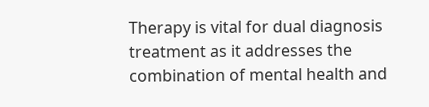Therapy is vital for dual diagnosis treatment as it addresses the combination of mental health and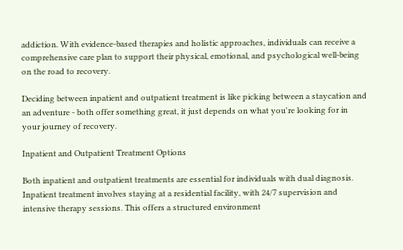addiction. With evidence-based therapies and holistic approaches, individuals can receive a comprehensive care plan to support their physical, emotional, and psychological well-being on the road to recovery.

Deciding between inpatient and outpatient treatment is like picking between a staycation and an adventure - both offer something great, it just depends on what you're looking for in your journey of recovery.

Inpatient and Outpatient Treatment Options

Both inpatient and outpatient treatments are essential for individuals with dual diagnosis. Inpatient treatment involves staying at a residential facility, with 24/7 supervision and intensive therapy sessions. This offers a structured environment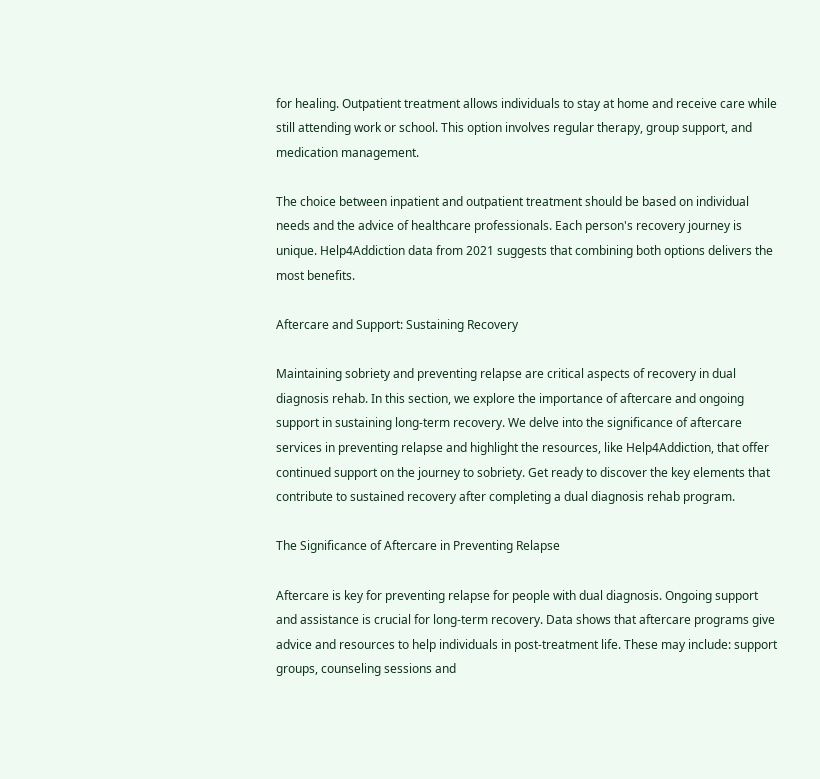for healing. Outpatient treatment allows individuals to stay at home and receive care while still attending work or school. This option involves regular therapy, group support, and medication management.

The choice between inpatient and outpatient treatment should be based on individual needs and the advice of healthcare professionals. Each person's recovery journey is unique. Help4Addiction data from 2021 suggests that combining both options delivers the most benefits.

Aftercare and Support: Sustaining Recovery

Maintaining sobriety and preventing relapse are critical aspects of recovery in dual diagnosis rehab. In this section, we explore the importance of aftercare and ongoing support in sustaining long-term recovery. We delve into the significance of aftercare services in preventing relapse and highlight the resources, like Help4Addiction, that offer continued support on the journey to sobriety. Get ready to discover the key elements that contribute to sustained recovery after completing a dual diagnosis rehab program.

The Significance of Aftercare in Preventing Relapse

Aftercare is key for preventing relapse for people with dual diagnosis. Ongoing support and assistance is crucial for long-term recovery. Data shows that aftercare programs give advice and resources to help individuals in post-treatment life. These may include: support groups, counseling sessions and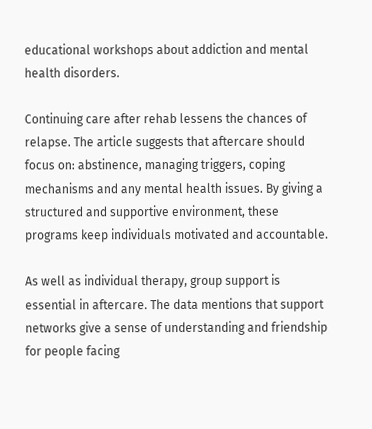educational workshops about addiction and mental health disorders.

Continuing care after rehab lessens the chances of relapse. The article suggests that aftercare should focus on: abstinence, managing triggers, coping mechanisms and any mental health issues. By giving a structured and supportive environment, these programs keep individuals motivated and accountable.

As well as individual therapy, group support is essential in aftercare. The data mentions that support networks give a sense of understanding and friendship for people facing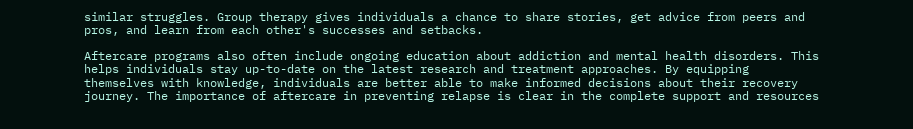similar struggles. Group therapy gives individuals a chance to share stories, get advice from peers and pros, and learn from each other's successes and setbacks.

Aftercare programs also often include ongoing education about addiction and mental health disorders. This helps individuals stay up-to-date on the latest research and treatment approaches. By equipping themselves with knowledge, individuals are better able to make informed decisions about their recovery journey. The importance of aftercare in preventing relapse is clear in the complete support and resources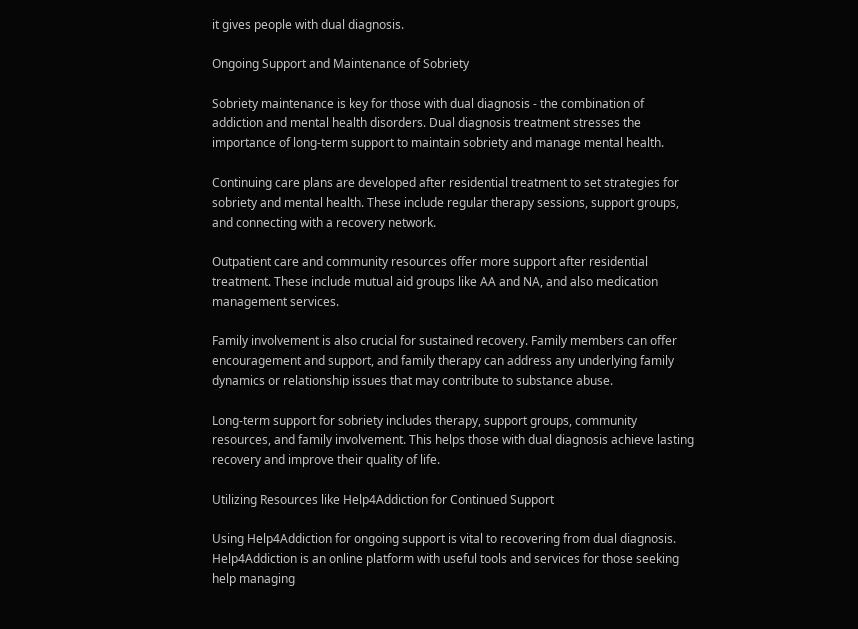it gives people with dual diagnosis.

Ongoing Support and Maintenance of Sobriety

Sobriety maintenance is key for those with dual diagnosis - the combination of addiction and mental health disorders. Dual diagnosis treatment stresses the importance of long-term support to maintain sobriety and manage mental health.

Continuing care plans are developed after residential treatment to set strategies for sobriety and mental health. These include regular therapy sessions, support groups, and connecting with a recovery network.

Outpatient care and community resources offer more support after residential treatment. These include mutual aid groups like AA and NA, and also medication management services.

Family involvement is also crucial for sustained recovery. Family members can offer encouragement and support, and family therapy can address any underlying family dynamics or relationship issues that may contribute to substance abuse.

Long-term support for sobriety includes therapy, support groups, community resources, and family involvement. This helps those with dual diagnosis achieve lasting recovery and improve their quality of life.

Utilizing Resources like Help4Addiction for Continued Support

Using Help4Addiction for ongoing support is vital to recovering from dual diagnosis. Help4Addiction is an online platform with useful tools and services for those seeking help managing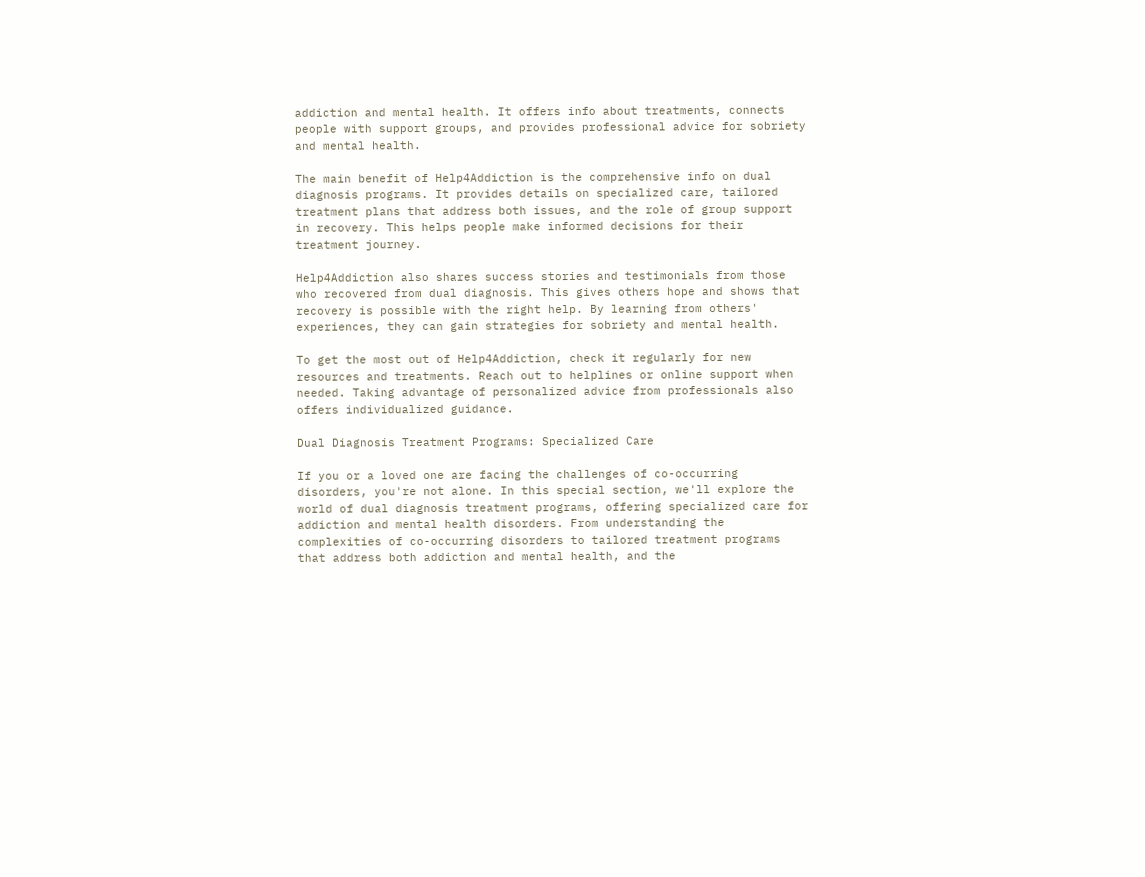addiction and mental health. It offers info about treatments, connects people with support groups, and provides professional advice for sobriety and mental health.

The main benefit of Help4Addiction is the comprehensive info on dual diagnosis programs. It provides details on specialized care, tailored treatment plans that address both issues, and the role of group support in recovery. This helps people make informed decisions for their treatment journey.

Help4Addiction also shares success stories and testimonials from those who recovered from dual diagnosis. This gives others hope and shows that recovery is possible with the right help. By learning from others' experiences, they can gain strategies for sobriety and mental health.

To get the most out of Help4Addiction, check it regularly for new resources and treatments. Reach out to helplines or online support when needed. Taking advantage of personalized advice from professionals also offers individualized guidance.

Dual Diagnosis Treatment Programs: Specialized Care

If you or a loved one are facing the challenges of co-occurring disorders, you're not alone. In this special section, we'll explore the world of dual diagnosis treatment programs, offering specialized care for addiction and mental health disorders. From understanding the complexities of co-occurring disorders to tailored treatment programs that address both addiction and mental health, and the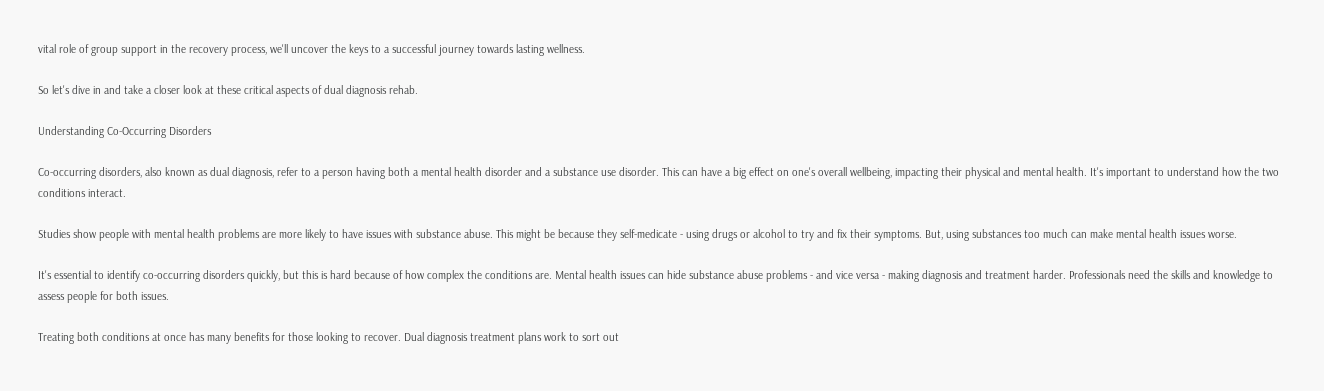vital role of group support in the recovery process, we'll uncover the keys to a successful journey towards lasting wellness.

So let's dive in and take a closer look at these critical aspects of dual diagnosis rehab.

Understanding Co-Occurring Disorders

Co-occurring disorders, also known as dual diagnosis, refer to a person having both a mental health disorder and a substance use disorder. This can have a big effect on one's overall wellbeing, impacting their physical and mental health. It's important to understand how the two conditions interact.

Studies show people with mental health problems are more likely to have issues with substance abuse. This might be because they self-medicate - using drugs or alcohol to try and fix their symptoms. But, using substances too much can make mental health issues worse.

It's essential to identify co-occurring disorders quickly, but this is hard because of how complex the conditions are. Mental health issues can hide substance abuse problems - and vice versa - making diagnosis and treatment harder. Professionals need the skills and knowledge to assess people for both issues.

Treating both conditions at once has many benefits for those looking to recover. Dual diagnosis treatment plans work to sort out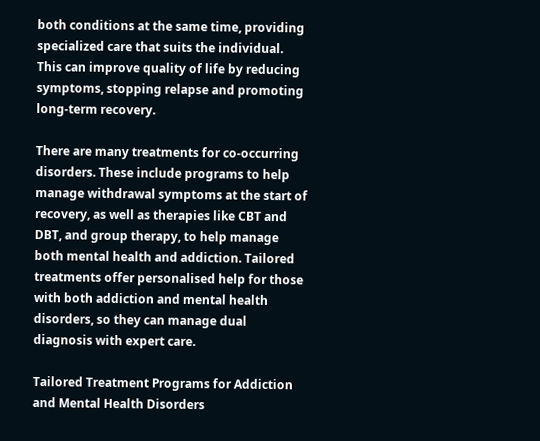both conditions at the same time, providing specialized care that suits the individual. This can improve quality of life by reducing symptoms, stopping relapse and promoting long-term recovery.

There are many treatments for co-occurring disorders. These include programs to help manage withdrawal symptoms at the start of recovery, as well as therapies like CBT and DBT, and group therapy, to help manage both mental health and addiction. Tailored treatments offer personalised help for those with both addiction and mental health disorders, so they can manage dual diagnosis with expert care.

Tailored Treatment Programs for Addiction and Mental Health Disorders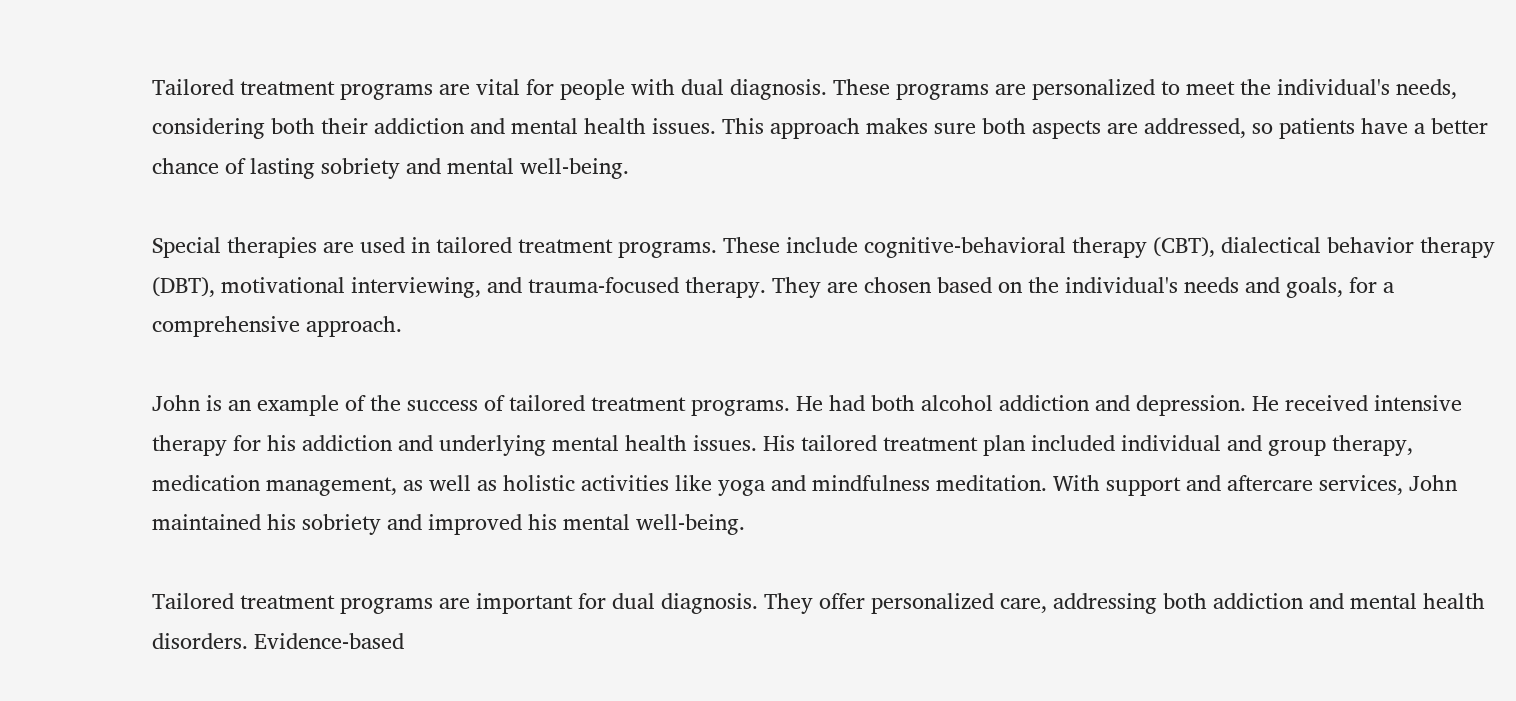Tailored treatment programs are vital for people with dual diagnosis. These programs are personalized to meet the individual's needs, considering both their addiction and mental health issues. This approach makes sure both aspects are addressed, so patients have a better chance of lasting sobriety and mental well-being.

Special therapies are used in tailored treatment programs. These include cognitive-behavioral therapy (CBT), dialectical behavior therapy (DBT), motivational interviewing, and trauma-focused therapy. They are chosen based on the individual's needs and goals, for a comprehensive approach.

John is an example of the success of tailored treatment programs. He had both alcohol addiction and depression. He received intensive therapy for his addiction and underlying mental health issues. His tailored treatment plan included individual and group therapy, medication management, as well as holistic activities like yoga and mindfulness meditation. With support and aftercare services, John maintained his sobriety and improved his mental well-being.

Tailored treatment programs are important for dual diagnosis. They offer personalized care, addressing both addiction and mental health disorders. Evidence-based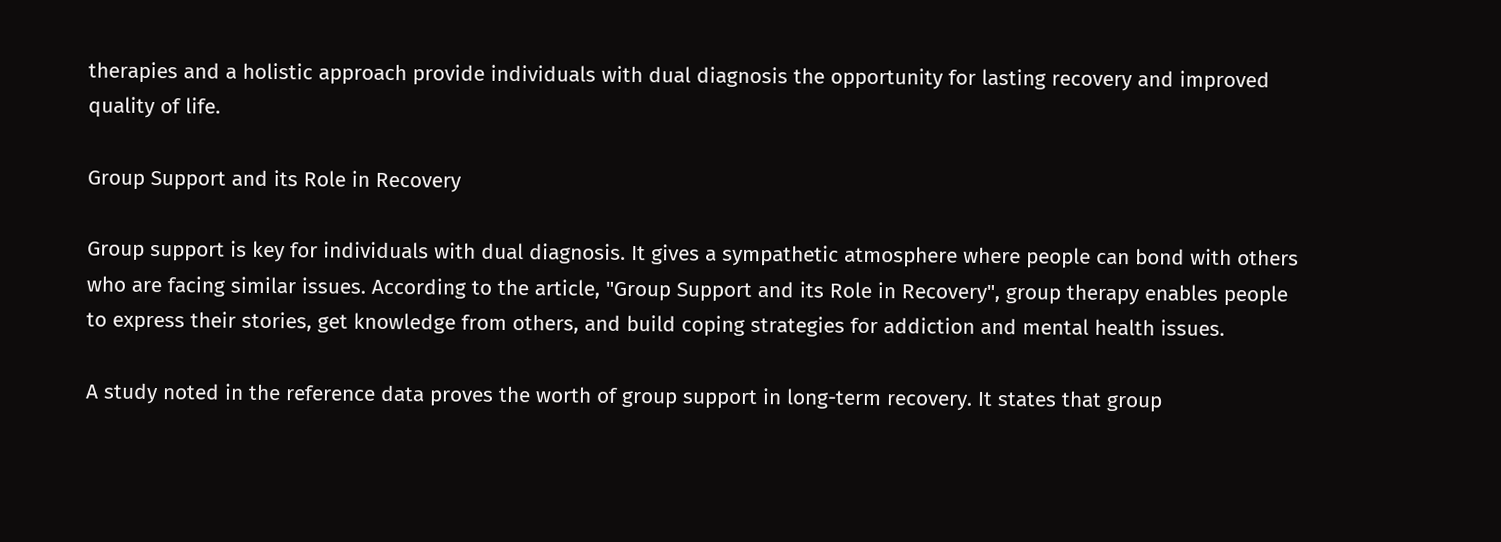therapies and a holistic approach provide individuals with dual diagnosis the opportunity for lasting recovery and improved quality of life.

Group Support and its Role in Recovery

Group support is key for individuals with dual diagnosis. It gives a sympathetic atmosphere where people can bond with others who are facing similar issues. According to the article, "Group Support and its Role in Recovery", group therapy enables people to express their stories, get knowledge from others, and build coping strategies for addiction and mental health issues.

A study noted in the reference data proves the worth of group support in long-term recovery. It states that group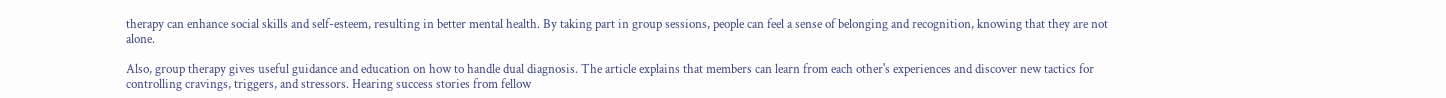therapy can enhance social skills and self-esteem, resulting in better mental health. By taking part in group sessions, people can feel a sense of belonging and recognition, knowing that they are not alone.

Also, group therapy gives useful guidance and education on how to handle dual diagnosis. The article explains that members can learn from each other's experiences and discover new tactics for controlling cravings, triggers, and stressors. Hearing success stories from fellow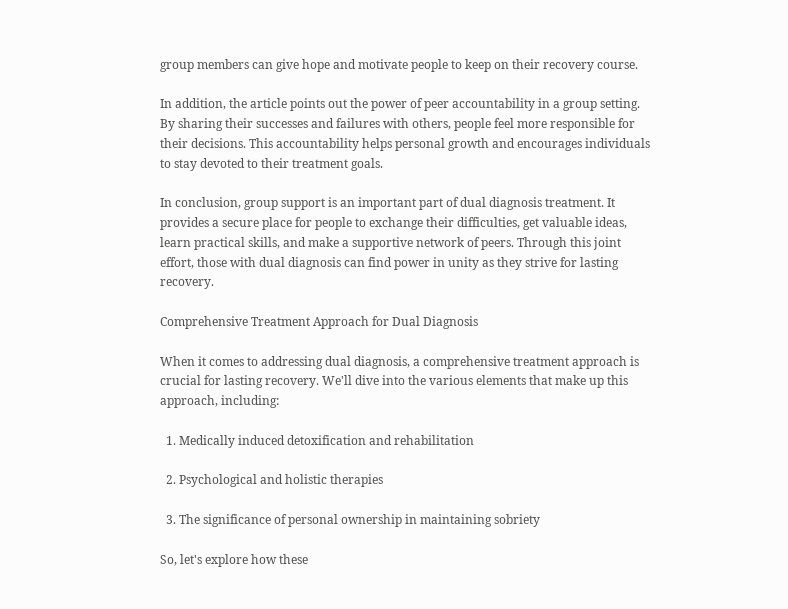group members can give hope and motivate people to keep on their recovery course.

In addition, the article points out the power of peer accountability in a group setting. By sharing their successes and failures with others, people feel more responsible for their decisions. This accountability helps personal growth and encourages individuals to stay devoted to their treatment goals.

In conclusion, group support is an important part of dual diagnosis treatment. It provides a secure place for people to exchange their difficulties, get valuable ideas, learn practical skills, and make a supportive network of peers. Through this joint effort, those with dual diagnosis can find power in unity as they strive for lasting recovery.

Comprehensive Treatment Approach for Dual Diagnosis

When it comes to addressing dual diagnosis, a comprehensive treatment approach is crucial for lasting recovery. We'll dive into the various elements that make up this approach, including:

  1. Medically induced detoxification and rehabilitation

  2. Psychological and holistic therapies

  3. The significance of personal ownership in maintaining sobriety

So, let's explore how these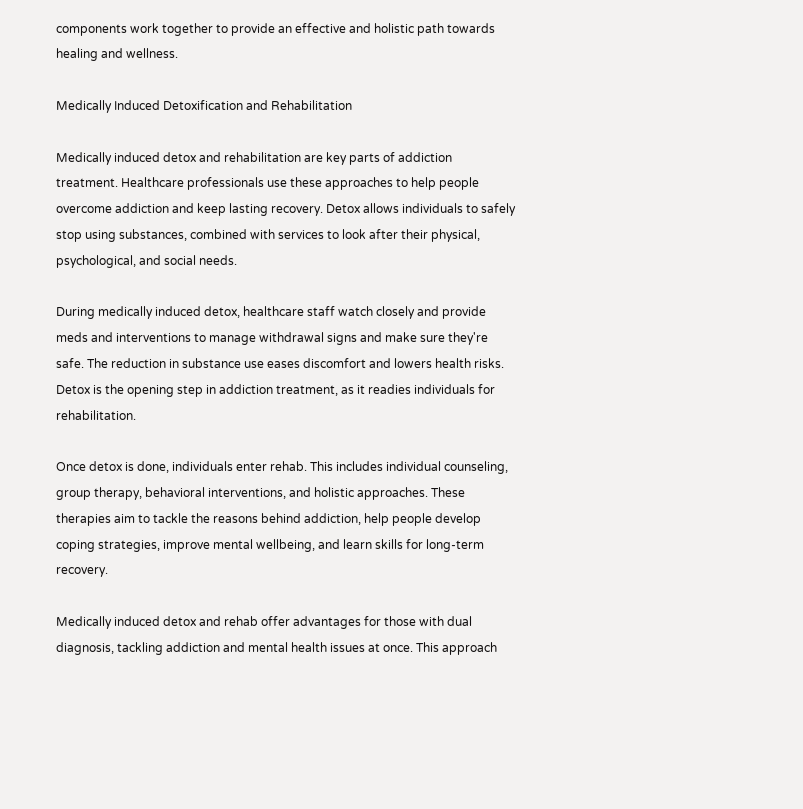components work together to provide an effective and holistic path towards healing and wellness.

Medically Induced Detoxification and Rehabilitation

Medically induced detox and rehabilitation are key parts of addiction treatment. Healthcare professionals use these approaches to help people overcome addiction and keep lasting recovery. Detox allows individuals to safely stop using substances, combined with services to look after their physical, psychological, and social needs.

During medically induced detox, healthcare staff watch closely and provide meds and interventions to manage withdrawal signs and make sure they're safe. The reduction in substance use eases discomfort and lowers health risks. Detox is the opening step in addiction treatment, as it readies individuals for rehabilitation.

Once detox is done, individuals enter rehab. This includes individual counseling, group therapy, behavioral interventions, and holistic approaches. These therapies aim to tackle the reasons behind addiction, help people develop coping strategies, improve mental wellbeing, and learn skills for long-term recovery.

Medically induced detox and rehab offer advantages for those with dual diagnosis, tackling addiction and mental health issues at once. This approach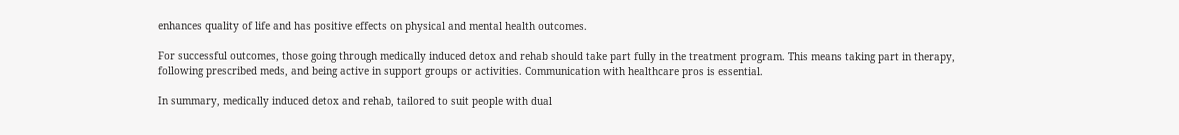enhances quality of life and has positive effects on physical and mental health outcomes.

For successful outcomes, those going through medically induced detox and rehab should take part fully in the treatment program. This means taking part in therapy, following prescribed meds, and being active in support groups or activities. Communication with healthcare pros is essential.

In summary, medically induced detox and rehab, tailored to suit people with dual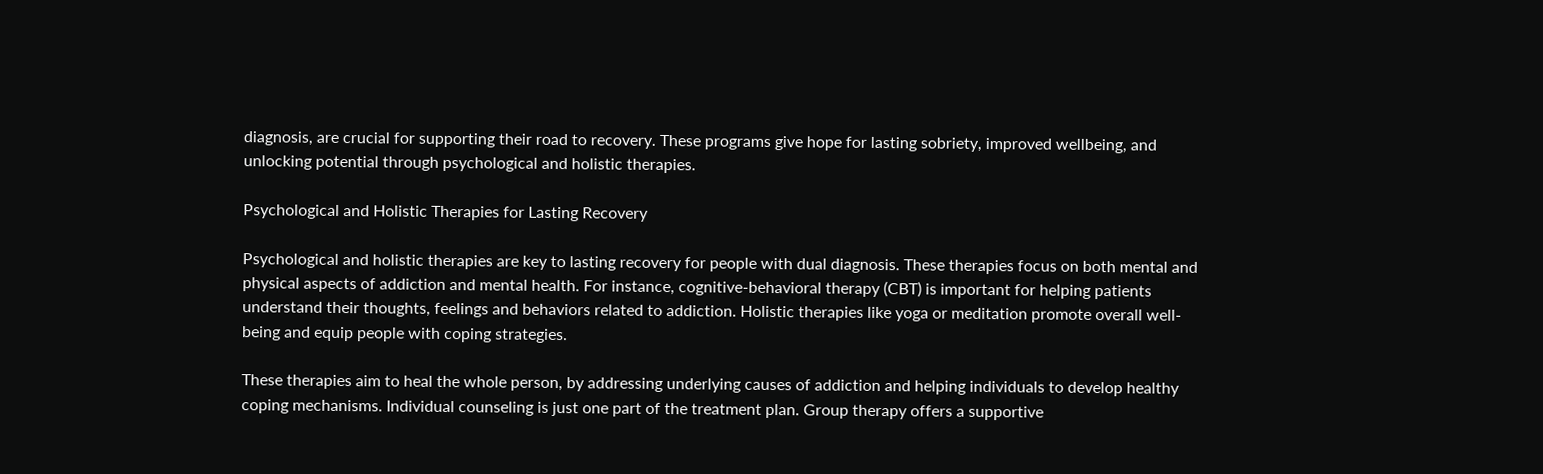diagnosis, are crucial for supporting their road to recovery. These programs give hope for lasting sobriety, improved wellbeing, and unlocking potential through psychological and holistic therapies.

Psychological and Holistic Therapies for Lasting Recovery

Psychological and holistic therapies are key to lasting recovery for people with dual diagnosis. These therapies focus on both mental and physical aspects of addiction and mental health. For instance, cognitive-behavioral therapy (CBT) is important for helping patients understand their thoughts, feelings and behaviors related to addiction. Holistic therapies like yoga or meditation promote overall well-being and equip people with coping strategies.

These therapies aim to heal the whole person, by addressing underlying causes of addiction and helping individuals to develop healthy coping mechanisms. Individual counseling is just one part of the treatment plan. Group therapy offers a supportive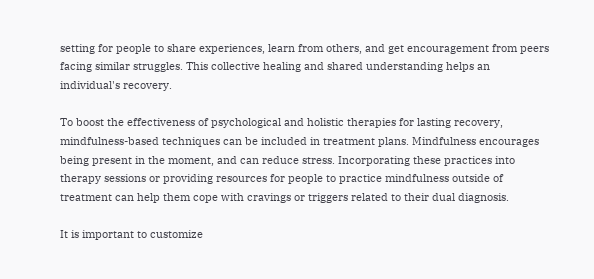setting for people to share experiences, learn from others, and get encouragement from peers facing similar struggles. This collective healing and shared understanding helps an individual's recovery.

To boost the effectiveness of psychological and holistic therapies for lasting recovery, mindfulness-based techniques can be included in treatment plans. Mindfulness encourages being present in the moment, and can reduce stress. Incorporating these practices into therapy sessions or providing resources for people to practice mindfulness outside of treatment can help them cope with cravings or triggers related to their dual diagnosis.

It is important to customize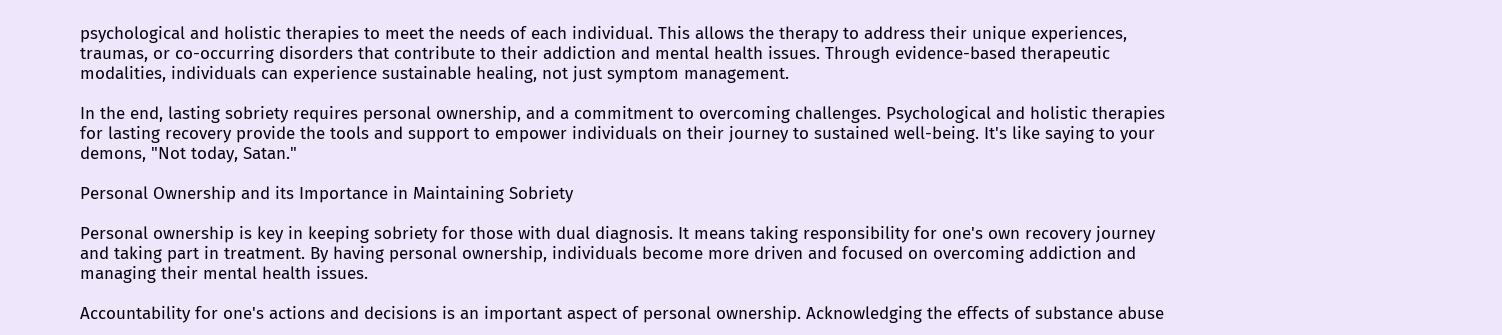psychological and holistic therapies to meet the needs of each individual. This allows the therapy to address their unique experiences, traumas, or co-occurring disorders that contribute to their addiction and mental health issues. Through evidence-based therapeutic modalities, individuals can experience sustainable healing, not just symptom management.

In the end, lasting sobriety requires personal ownership, and a commitment to overcoming challenges. Psychological and holistic therapies for lasting recovery provide the tools and support to empower individuals on their journey to sustained well-being. It's like saying to your demons, "Not today, Satan."

Personal Ownership and its Importance in Maintaining Sobriety

Personal ownership is key in keeping sobriety for those with dual diagnosis. It means taking responsibility for one's own recovery journey and taking part in treatment. By having personal ownership, individuals become more driven and focused on overcoming addiction and managing their mental health issues.

Accountability for one's actions and decisions is an important aspect of personal ownership. Acknowledging the effects of substance abuse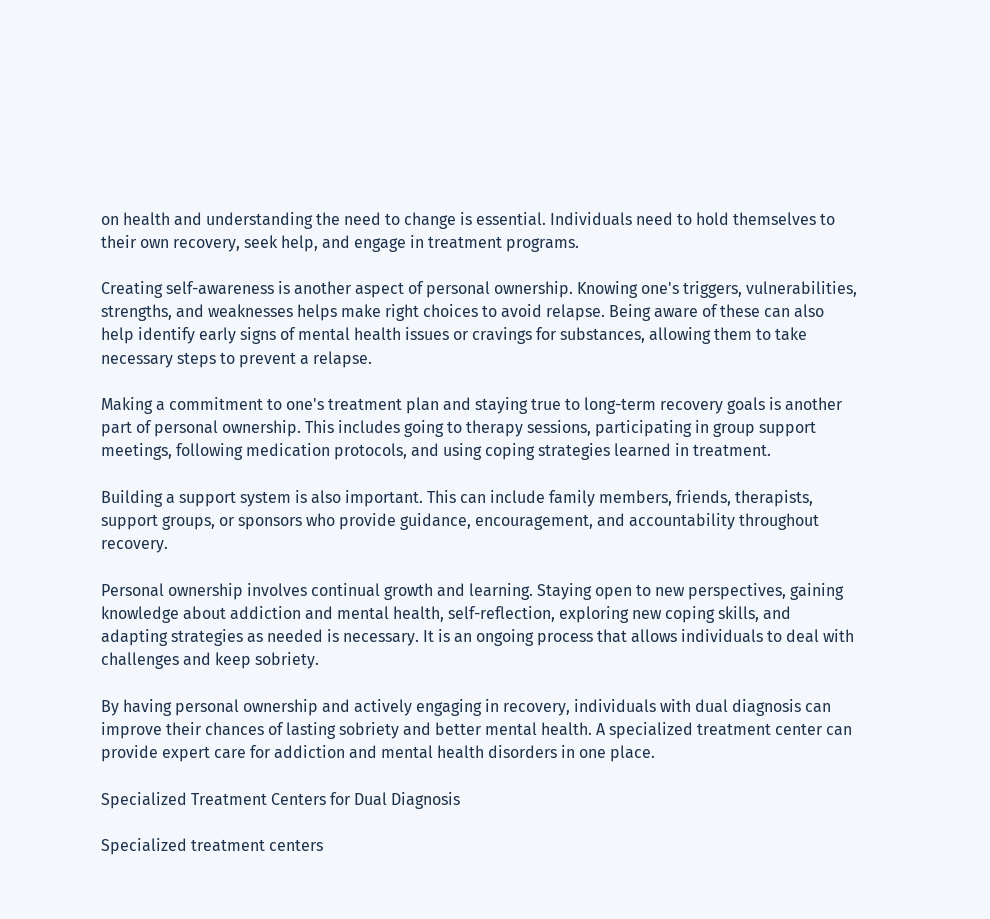on health and understanding the need to change is essential. Individuals need to hold themselves to their own recovery, seek help, and engage in treatment programs.

Creating self-awareness is another aspect of personal ownership. Knowing one's triggers, vulnerabilities, strengths, and weaknesses helps make right choices to avoid relapse. Being aware of these can also help identify early signs of mental health issues or cravings for substances, allowing them to take necessary steps to prevent a relapse.

Making a commitment to one's treatment plan and staying true to long-term recovery goals is another part of personal ownership. This includes going to therapy sessions, participating in group support meetings, following medication protocols, and using coping strategies learned in treatment.

Building a support system is also important. This can include family members, friends, therapists, support groups, or sponsors who provide guidance, encouragement, and accountability throughout recovery.

Personal ownership involves continual growth and learning. Staying open to new perspectives, gaining knowledge about addiction and mental health, self-reflection, exploring new coping skills, and adapting strategies as needed is necessary. It is an ongoing process that allows individuals to deal with challenges and keep sobriety.

By having personal ownership and actively engaging in recovery, individuals with dual diagnosis can improve their chances of lasting sobriety and better mental health. A specialized treatment center can provide expert care for addiction and mental health disorders in one place.

Specialized Treatment Centers for Dual Diagnosis

Specialized treatment centers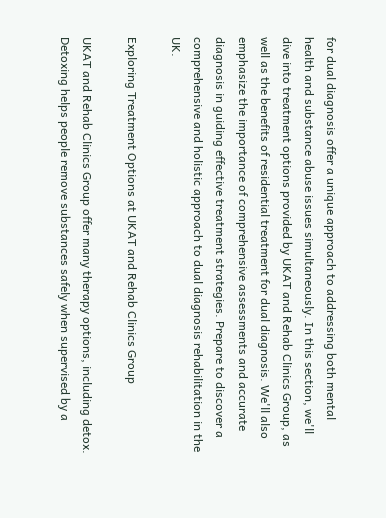for dual diagnosis offer a unique approach to addressing both mental health and substance abuse issues simultaneously. In this section, we'll dive into treatment options provided by UKAT and Rehab Clinics Group, as well as the benefits of residential treatment for dual diagnosis. We'll also emphasize the importance of comprehensive assessments and accurate diagnosis in guiding effective treatment strategies. Prepare to discover a comprehensive and holistic approach to dual diagnosis rehabilitation in the UK.

Exploring Treatment Options at UKAT and Rehab Clinics Group

UKAT and Rehab Clinics Group offer many therapy options, including detox. Detoxing helps people remove substances safely when supervised by a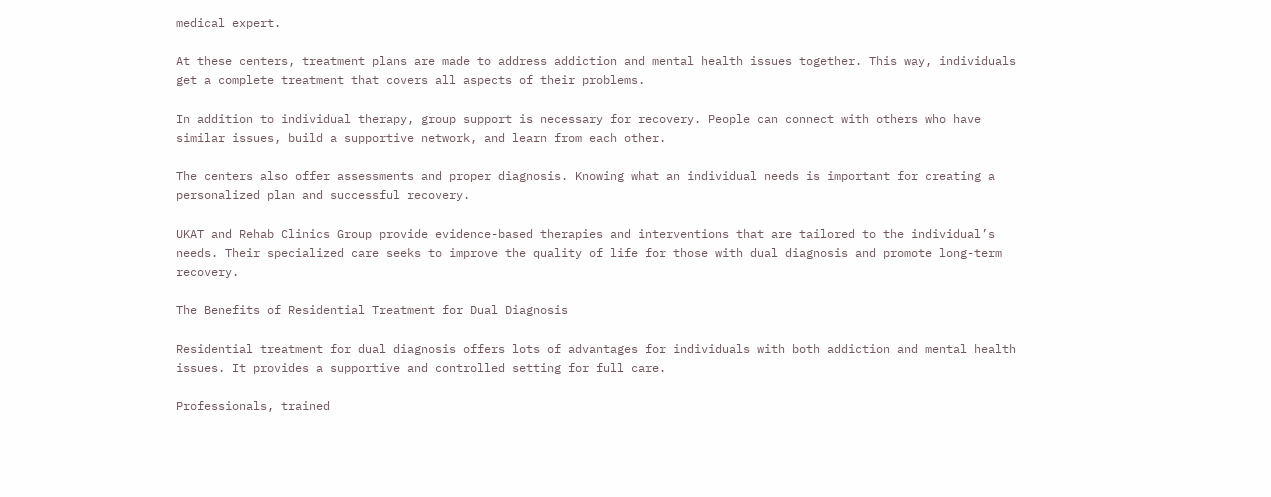medical expert.

At these centers, treatment plans are made to address addiction and mental health issues together. This way, individuals get a complete treatment that covers all aspects of their problems.

In addition to individual therapy, group support is necessary for recovery. People can connect with others who have similar issues, build a supportive network, and learn from each other.

The centers also offer assessments and proper diagnosis. Knowing what an individual needs is important for creating a personalized plan and successful recovery.

UKAT and Rehab Clinics Group provide evidence-based therapies and interventions that are tailored to the individual’s needs. Their specialized care seeks to improve the quality of life for those with dual diagnosis and promote long-term recovery.

The Benefits of Residential Treatment for Dual Diagnosis

Residential treatment for dual diagnosis offers lots of advantages for individuals with both addiction and mental health issues. It provides a supportive and controlled setting for full care.

Professionals, trained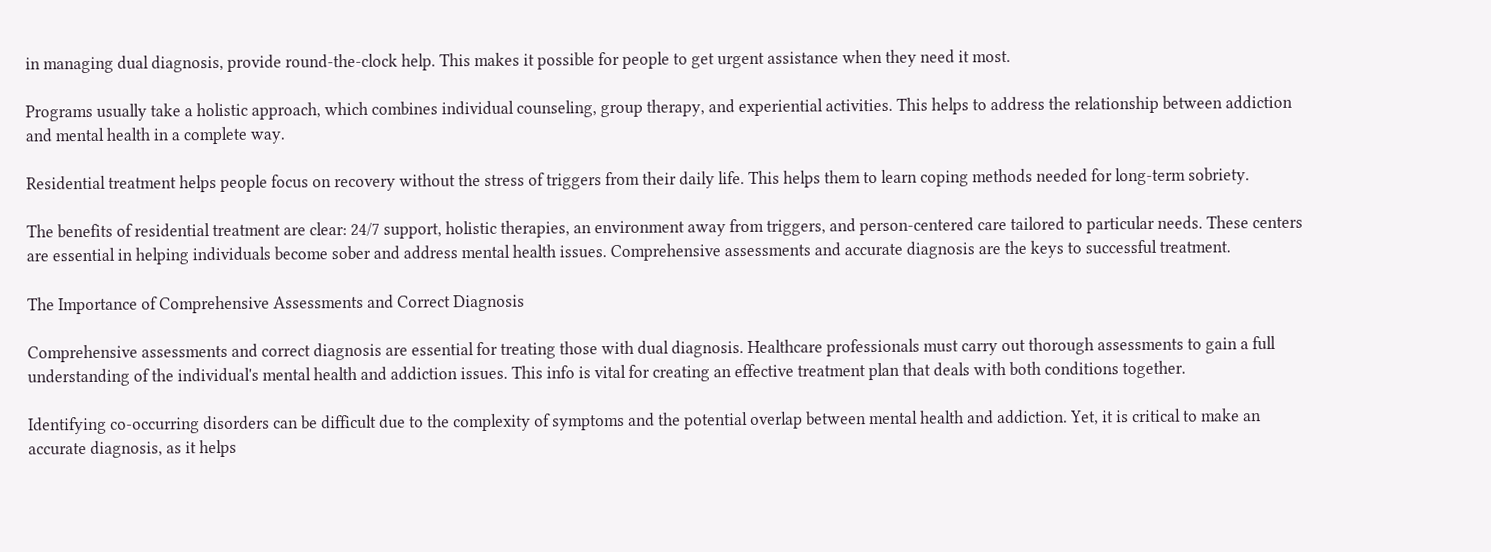in managing dual diagnosis, provide round-the-clock help. This makes it possible for people to get urgent assistance when they need it most.

Programs usually take a holistic approach, which combines individual counseling, group therapy, and experiential activities. This helps to address the relationship between addiction and mental health in a complete way.

Residential treatment helps people focus on recovery without the stress of triggers from their daily life. This helps them to learn coping methods needed for long-term sobriety.

The benefits of residential treatment are clear: 24/7 support, holistic therapies, an environment away from triggers, and person-centered care tailored to particular needs. These centers are essential in helping individuals become sober and address mental health issues. Comprehensive assessments and accurate diagnosis are the keys to successful treatment.

The Importance of Comprehensive Assessments and Correct Diagnosis

Comprehensive assessments and correct diagnosis are essential for treating those with dual diagnosis. Healthcare professionals must carry out thorough assessments to gain a full understanding of the individual's mental health and addiction issues. This info is vital for creating an effective treatment plan that deals with both conditions together.

Identifying co-occurring disorders can be difficult due to the complexity of symptoms and the potential overlap between mental health and addiction. Yet, it is critical to make an accurate diagnosis, as it helps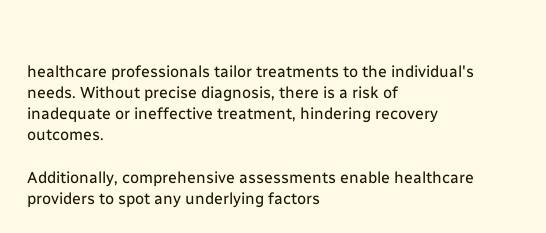healthcare professionals tailor treatments to the individual's needs. Without precise diagnosis, there is a risk of inadequate or ineffective treatment, hindering recovery outcomes.

Additionally, comprehensive assessments enable healthcare providers to spot any underlying factors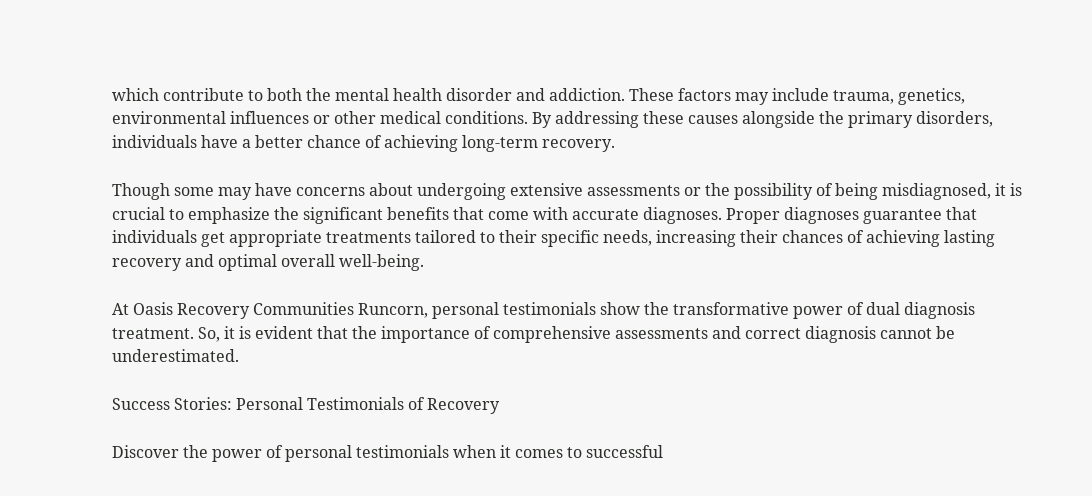which contribute to both the mental health disorder and addiction. These factors may include trauma, genetics, environmental influences or other medical conditions. By addressing these causes alongside the primary disorders, individuals have a better chance of achieving long-term recovery.

Though some may have concerns about undergoing extensive assessments or the possibility of being misdiagnosed, it is crucial to emphasize the significant benefits that come with accurate diagnoses. Proper diagnoses guarantee that individuals get appropriate treatments tailored to their specific needs, increasing their chances of achieving lasting recovery and optimal overall well-being.

At Oasis Recovery Communities Runcorn, personal testimonials show the transformative power of dual diagnosis treatment. So, it is evident that the importance of comprehensive assessments and correct diagnosis cannot be underestimated.

Success Stories: Personal Testimonials of Recovery

Discover the power of personal testimonials when it comes to successful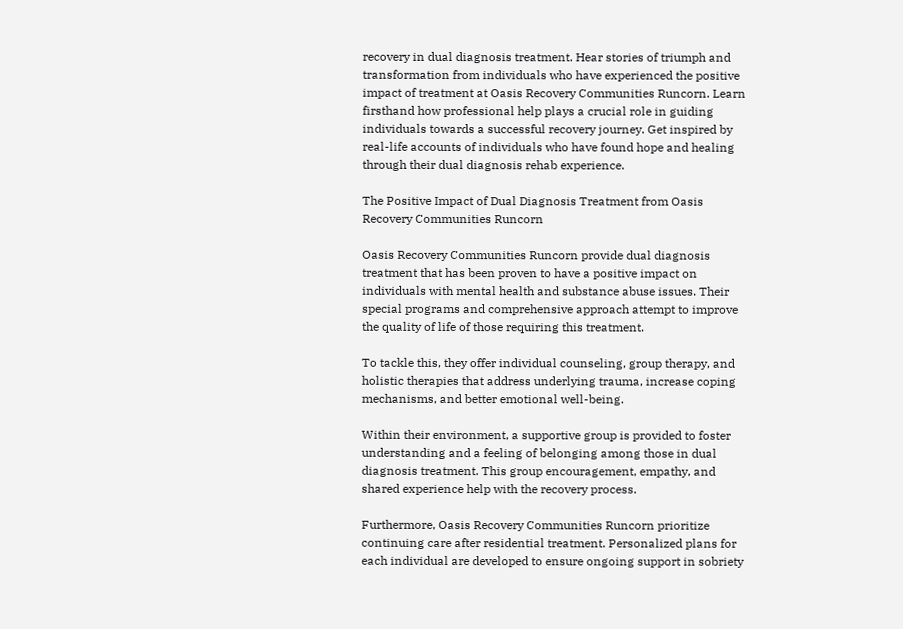recovery in dual diagnosis treatment. Hear stories of triumph and transformation from individuals who have experienced the positive impact of treatment at Oasis Recovery Communities Runcorn. Learn firsthand how professional help plays a crucial role in guiding individuals towards a successful recovery journey. Get inspired by real-life accounts of individuals who have found hope and healing through their dual diagnosis rehab experience.

The Positive Impact of Dual Diagnosis Treatment from Oasis Recovery Communities Runcorn

Oasis Recovery Communities Runcorn provide dual diagnosis treatment that has been proven to have a positive impact on individuals with mental health and substance abuse issues. Their special programs and comprehensive approach attempt to improve the quality of life of those requiring this treatment.

To tackle this, they offer individual counseling, group therapy, and holistic therapies that address underlying trauma, increase coping mechanisms, and better emotional well-being.

Within their environment, a supportive group is provided to foster understanding and a feeling of belonging among those in dual diagnosis treatment. This group encouragement, empathy, and shared experience help with the recovery process.

Furthermore, Oasis Recovery Communities Runcorn prioritize continuing care after residential treatment. Personalized plans for each individual are developed to ensure ongoing support in sobriety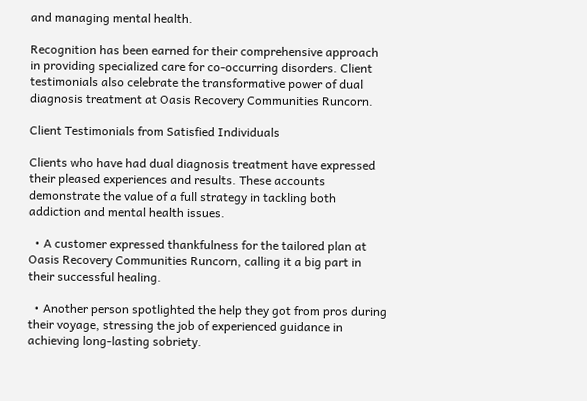and managing mental health.

Recognition has been earned for their comprehensive approach in providing specialized care for co-occurring disorders. Client testimonials also celebrate the transformative power of dual diagnosis treatment at Oasis Recovery Communities Runcorn.

Client Testimonials from Satisfied Individuals

Clients who have had dual diagnosis treatment have expressed their pleased experiences and results. These accounts demonstrate the value of a full strategy in tackling both addiction and mental health issues.

  • A customer expressed thankfulness for the tailored plan at Oasis Recovery Communities Runcorn, calling it a big part in their successful healing.

  • Another person spotlighted the help they got from pros during their voyage, stressing the job of experienced guidance in achieving long-lasting sobriety.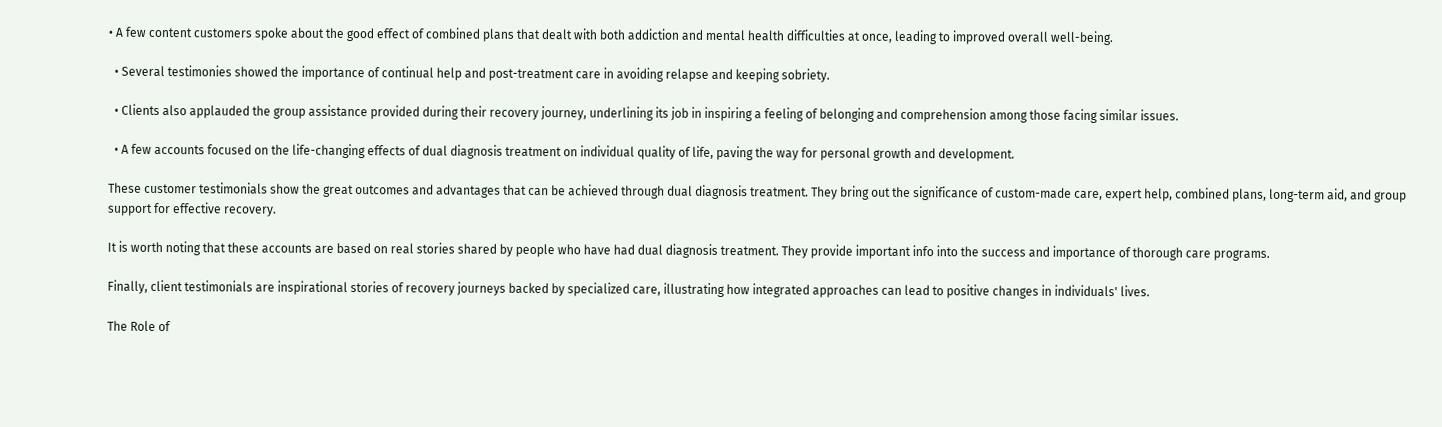• A few content customers spoke about the good effect of combined plans that dealt with both addiction and mental health difficulties at once, leading to improved overall well-being.

  • Several testimonies showed the importance of continual help and post-treatment care in avoiding relapse and keeping sobriety.

  • Clients also applauded the group assistance provided during their recovery journey, underlining its job in inspiring a feeling of belonging and comprehension among those facing similar issues.

  • A few accounts focused on the life-changing effects of dual diagnosis treatment on individual quality of life, paving the way for personal growth and development.

These customer testimonials show the great outcomes and advantages that can be achieved through dual diagnosis treatment. They bring out the significance of custom-made care, expert help, combined plans, long-term aid, and group support for effective recovery.

It is worth noting that these accounts are based on real stories shared by people who have had dual diagnosis treatment. They provide important info into the success and importance of thorough care programs.

Finally, client testimonials are inspirational stories of recovery journeys backed by specialized care, illustrating how integrated approaches can lead to positive changes in individuals' lives.

The Role of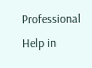Professional Help in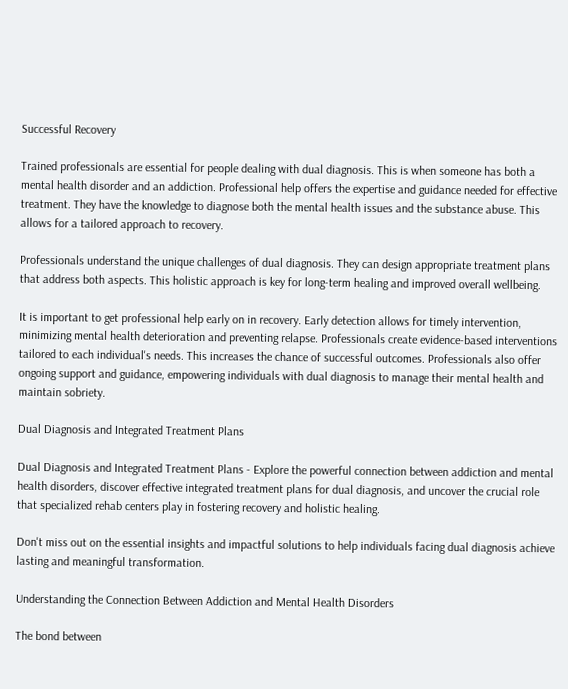Successful Recovery

Trained professionals are essential for people dealing with dual diagnosis. This is when someone has both a mental health disorder and an addiction. Professional help offers the expertise and guidance needed for effective treatment. They have the knowledge to diagnose both the mental health issues and the substance abuse. This allows for a tailored approach to recovery.

Professionals understand the unique challenges of dual diagnosis. They can design appropriate treatment plans that address both aspects. This holistic approach is key for long-term healing and improved overall wellbeing.

It is important to get professional help early on in recovery. Early detection allows for timely intervention, minimizing mental health deterioration and preventing relapse. Professionals create evidence-based interventions tailored to each individual's needs. This increases the chance of successful outcomes. Professionals also offer ongoing support and guidance, empowering individuals with dual diagnosis to manage their mental health and maintain sobriety.

Dual Diagnosis and Integrated Treatment Plans

Dual Diagnosis and Integrated Treatment Plans - Explore the powerful connection between addiction and mental health disorders, discover effective integrated treatment plans for dual diagnosis, and uncover the crucial role that specialized rehab centers play in fostering recovery and holistic healing.

Don't miss out on the essential insights and impactful solutions to help individuals facing dual diagnosis achieve lasting and meaningful transformation.

Understanding the Connection Between Addiction and Mental Health Disorders

The bond between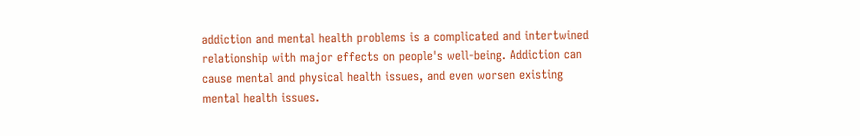addiction and mental health problems is a complicated and intertwined relationship with major effects on people's well-being. Addiction can cause mental and physical health issues, and even worsen existing mental health issues.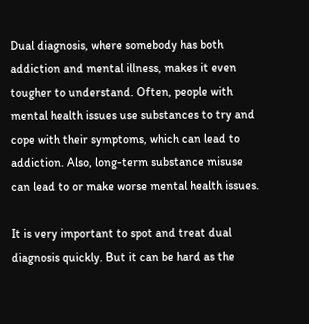Dual diagnosis, where somebody has both addiction and mental illness, makes it even tougher to understand. Often, people with mental health issues use substances to try and cope with their symptoms, which can lead to addiction. Also, long-term substance misuse can lead to or make worse mental health issues.

It is very important to spot and treat dual diagnosis quickly. But it can be hard as the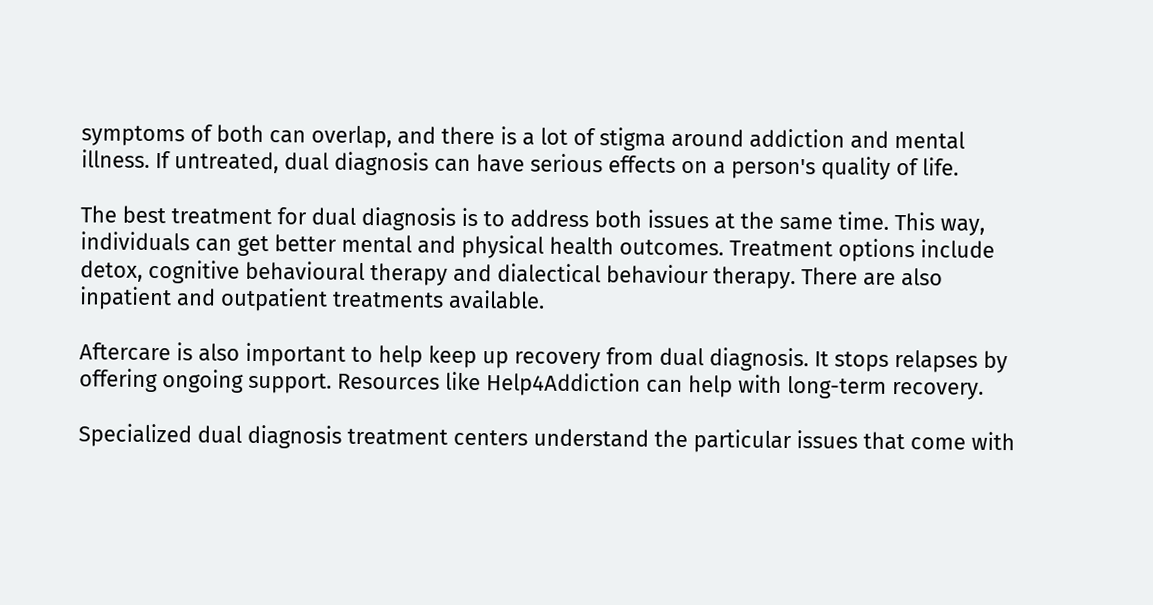symptoms of both can overlap, and there is a lot of stigma around addiction and mental illness. If untreated, dual diagnosis can have serious effects on a person's quality of life.

The best treatment for dual diagnosis is to address both issues at the same time. This way, individuals can get better mental and physical health outcomes. Treatment options include detox, cognitive behavioural therapy and dialectical behaviour therapy. There are also inpatient and outpatient treatments available.

Aftercare is also important to help keep up recovery from dual diagnosis. It stops relapses by offering ongoing support. Resources like Help4Addiction can help with long-term recovery.

Specialized dual diagnosis treatment centers understand the particular issues that come with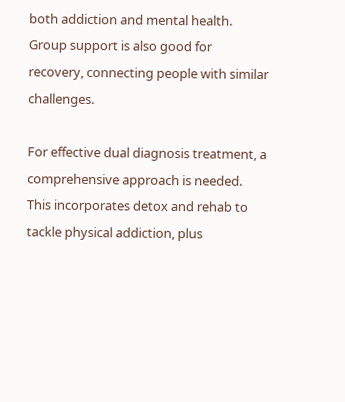both addiction and mental health. Group support is also good for recovery, connecting people with similar challenges.

For effective dual diagnosis treatment, a comprehensive approach is needed. This incorporates detox and rehab to tackle physical addiction, plus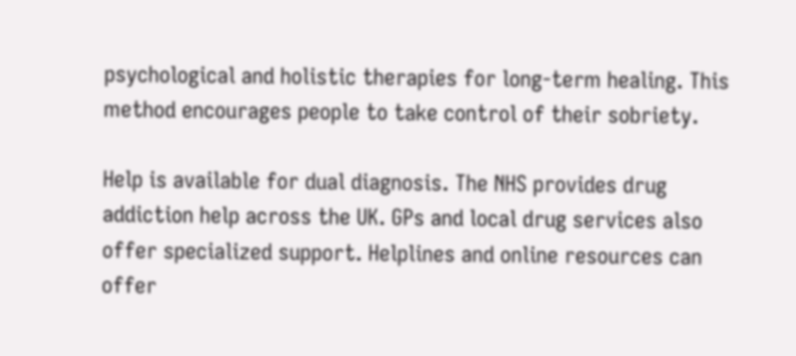psychological and holistic therapies for long-term healing. This method encourages people to take control of their sobriety.

Help is available for dual diagnosis. The NHS provides drug addiction help across the UK. GPs and local drug services also offer specialized support. Helplines and online resources can offer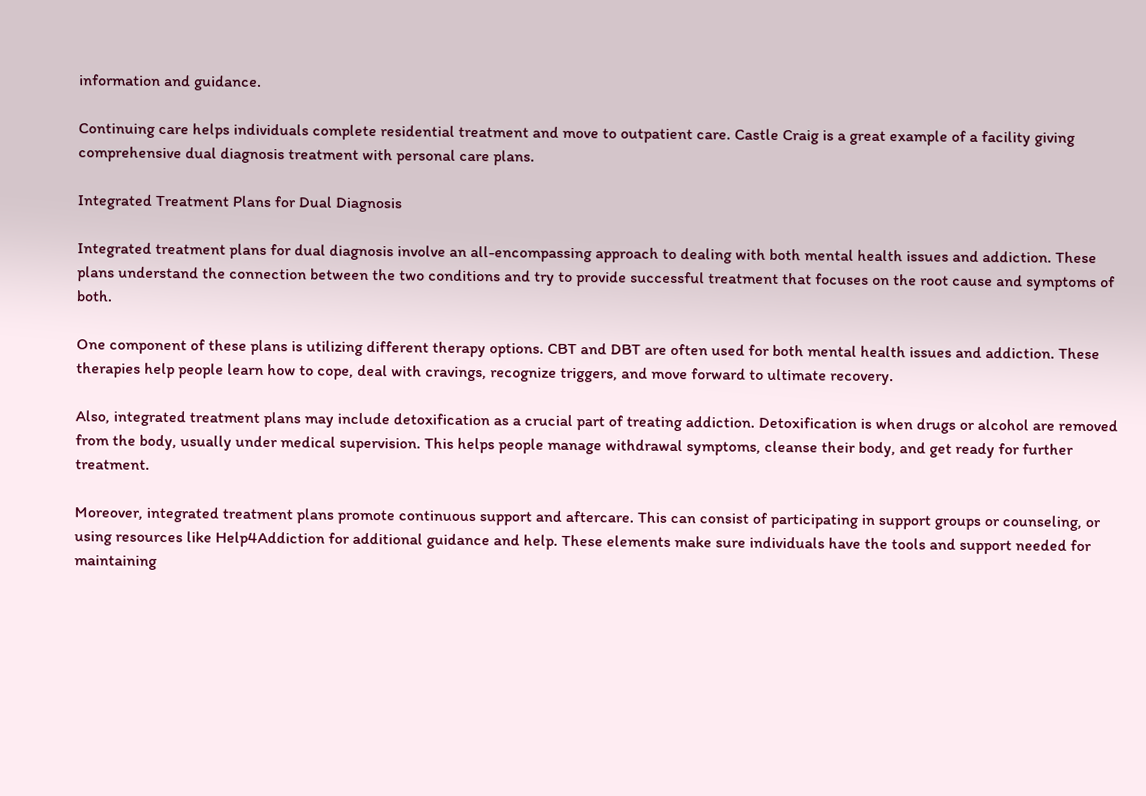information and guidance.

Continuing care helps individuals complete residential treatment and move to outpatient care. Castle Craig is a great example of a facility giving comprehensive dual diagnosis treatment with personal care plans.

Integrated Treatment Plans for Dual Diagnosis

Integrated treatment plans for dual diagnosis involve an all-encompassing approach to dealing with both mental health issues and addiction. These plans understand the connection between the two conditions and try to provide successful treatment that focuses on the root cause and symptoms of both.

One component of these plans is utilizing different therapy options. CBT and DBT are often used for both mental health issues and addiction. These therapies help people learn how to cope, deal with cravings, recognize triggers, and move forward to ultimate recovery.

Also, integrated treatment plans may include detoxification as a crucial part of treating addiction. Detoxification is when drugs or alcohol are removed from the body, usually under medical supervision. This helps people manage withdrawal symptoms, cleanse their body, and get ready for further treatment.

Moreover, integrated treatment plans promote continuous support and aftercare. This can consist of participating in support groups or counseling, or using resources like Help4Addiction for additional guidance and help. These elements make sure individuals have the tools and support needed for maintaining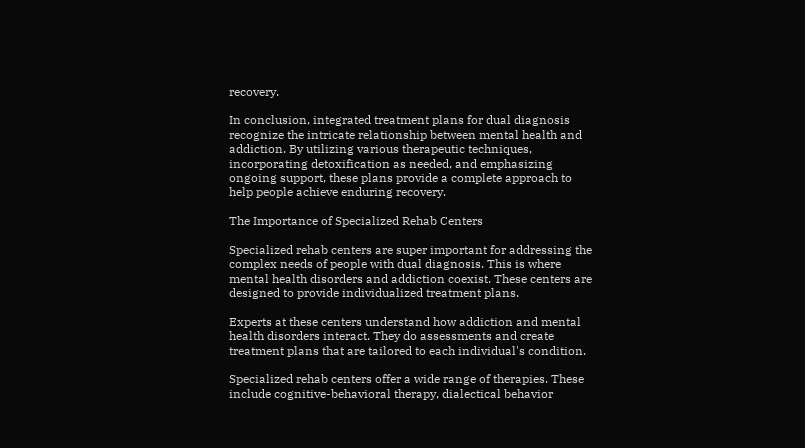recovery.

In conclusion, integrated treatment plans for dual diagnosis recognize the intricate relationship between mental health and addiction. By utilizing various therapeutic techniques, incorporating detoxification as needed, and emphasizing ongoing support, these plans provide a complete approach to help people achieve enduring recovery.

The Importance of Specialized Rehab Centers

Specialized rehab centers are super important for addressing the complex needs of people with dual diagnosis. This is where mental health disorders and addiction coexist. These centers are designed to provide individualized treatment plans.

Experts at these centers understand how addiction and mental health disorders interact. They do assessments and create treatment plans that are tailored to each individual's condition.

Specialized rehab centers offer a wide range of therapies. These include cognitive-behavioral therapy, dialectical behavior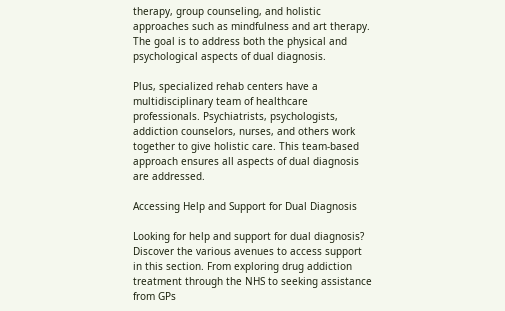therapy, group counseling, and holistic approaches such as mindfulness and art therapy. The goal is to address both the physical and psychological aspects of dual diagnosis.

Plus, specialized rehab centers have a multidisciplinary team of healthcare professionals. Psychiatrists, psychologists, addiction counselors, nurses, and others work together to give holistic care. This team-based approach ensures all aspects of dual diagnosis are addressed.

Accessing Help and Support for Dual Diagnosis

Looking for help and support for dual diagnosis? Discover the various avenues to access support in this section. From exploring drug addiction treatment through the NHS to seeking assistance from GPs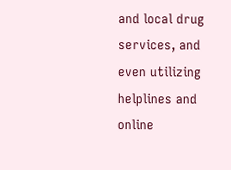and local drug services, and even utilizing helplines and online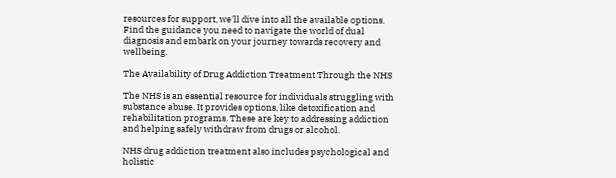resources for support, we'll dive into all the available options. Find the guidance you need to navigate the world of dual diagnosis and embark on your journey towards recovery and wellbeing.

The Availability of Drug Addiction Treatment Through the NHS

The NHS is an essential resource for individuals struggling with substance abuse. It provides options, like detoxification and rehabilitation programs. These are key to addressing addiction and helping safely withdraw from drugs or alcohol.

NHS drug addiction treatment also includes psychological and holistic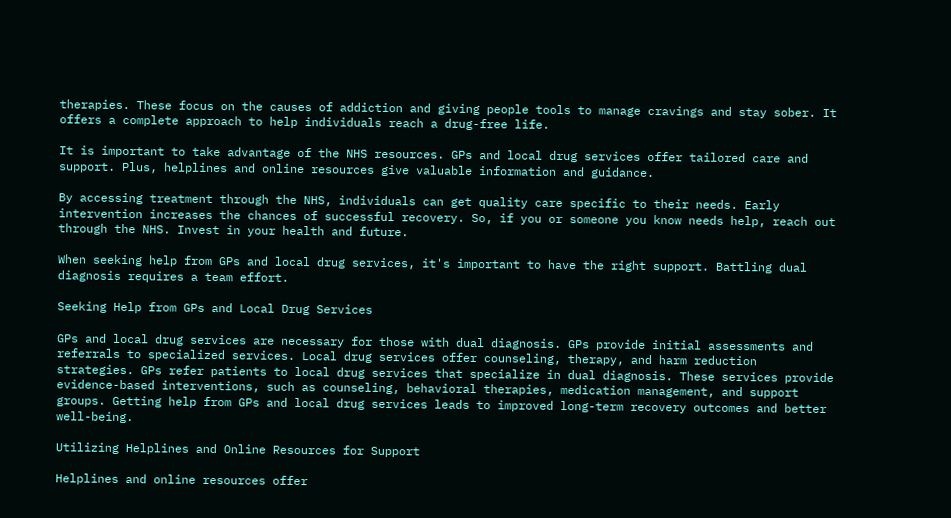therapies. These focus on the causes of addiction and giving people tools to manage cravings and stay sober. It offers a complete approach to help individuals reach a drug-free life.

It is important to take advantage of the NHS resources. GPs and local drug services offer tailored care and support. Plus, helplines and online resources give valuable information and guidance.

By accessing treatment through the NHS, individuals can get quality care specific to their needs. Early intervention increases the chances of successful recovery. So, if you or someone you know needs help, reach out through the NHS. Invest in your health and future.

When seeking help from GPs and local drug services, it's important to have the right support. Battling dual diagnosis requires a team effort.

Seeking Help from GPs and Local Drug Services

GPs and local drug services are necessary for those with dual diagnosis. GPs provide initial assessments and referrals to specialized services. Local drug services offer counseling, therapy, and harm reduction strategies. GPs refer patients to local drug services that specialize in dual diagnosis. These services provide evidence-based interventions, such as counseling, behavioral therapies, medication management, and support groups. Getting help from GPs and local drug services leads to improved long-term recovery outcomes and better well-being.

Utilizing Helplines and Online Resources for Support

Helplines and online resources offer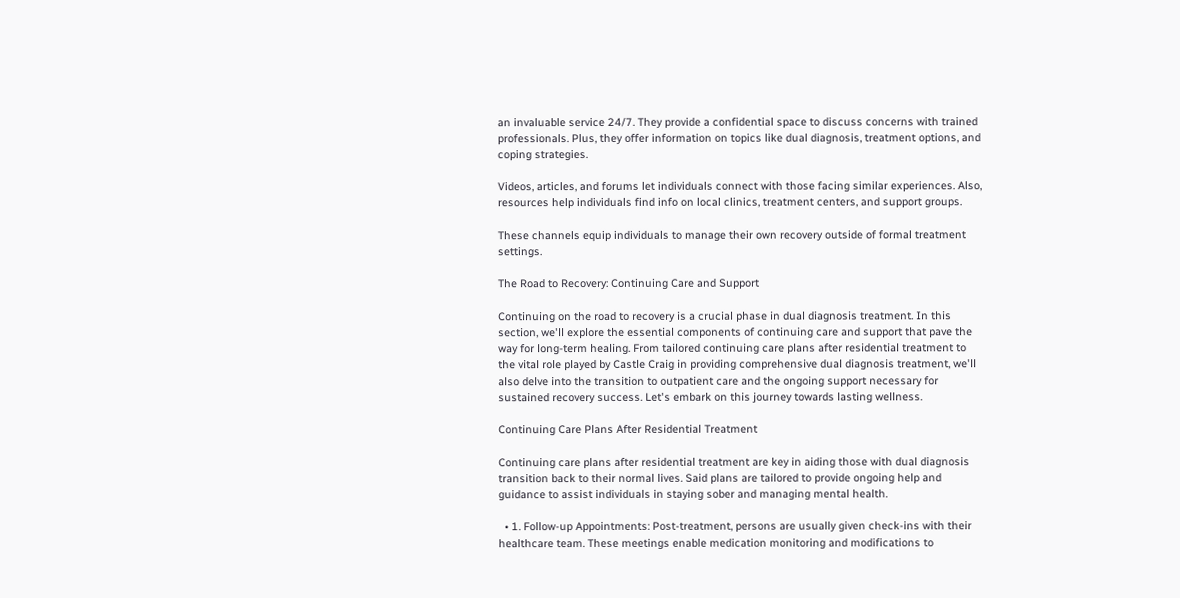an invaluable service 24/7. They provide a confidential space to discuss concerns with trained professionals. Plus, they offer information on topics like dual diagnosis, treatment options, and coping strategies.

Videos, articles, and forums let individuals connect with those facing similar experiences. Also, resources help individuals find info on local clinics, treatment centers, and support groups.

These channels equip individuals to manage their own recovery outside of formal treatment settings.

The Road to Recovery: Continuing Care and Support

Continuing on the road to recovery is a crucial phase in dual diagnosis treatment. In this section, we'll explore the essential components of continuing care and support that pave the way for long-term healing. From tailored continuing care plans after residential treatment to the vital role played by Castle Craig in providing comprehensive dual diagnosis treatment, we'll also delve into the transition to outpatient care and the ongoing support necessary for sustained recovery success. Let's embark on this journey towards lasting wellness.

Continuing Care Plans After Residential Treatment

Continuing care plans after residential treatment are key in aiding those with dual diagnosis transition back to their normal lives. Said plans are tailored to provide ongoing help and guidance to assist individuals in staying sober and managing mental health.

  • 1. Follow-up Appointments: Post-treatment, persons are usually given check-ins with their healthcare team. These meetings enable medication monitoring and modifications to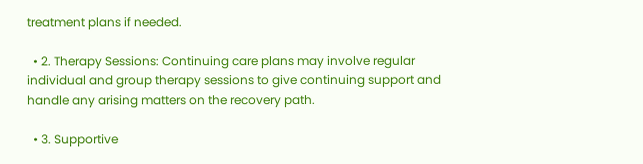treatment plans if needed.

  • 2. Therapy Sessions: Continuing care plans may involve regular individual and group therapy sessions to give continuing support and handle any arising matters on the recovery path.

  • 3. Supportive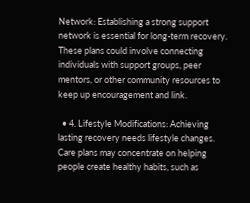Network: Establishing a strong support network is essential for long-term recovery. These plans could involve connecting individuals with support groups, peer mentors, or other community resources to keep up encouragement and link.

  • 4. Lifestyle Modifications: Achieving lasting recovery needs lifestyle changes. Care plans may concentrate on helping people create healthy habits, such as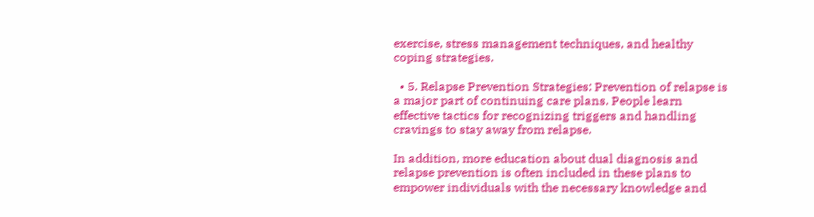exercise, stress management techniques, and healthy coping strategies.

  • 5. Relapse Prevention Strategies: Prevention of relapse is a major part of continuing care plans. People learn effective tactics for recognizing triggers and handling cravings to stay away from relapse.

In addition, more education about dual diagnosis and relapse prevention is often included in these plans to empower individuals with the necessary knowledge and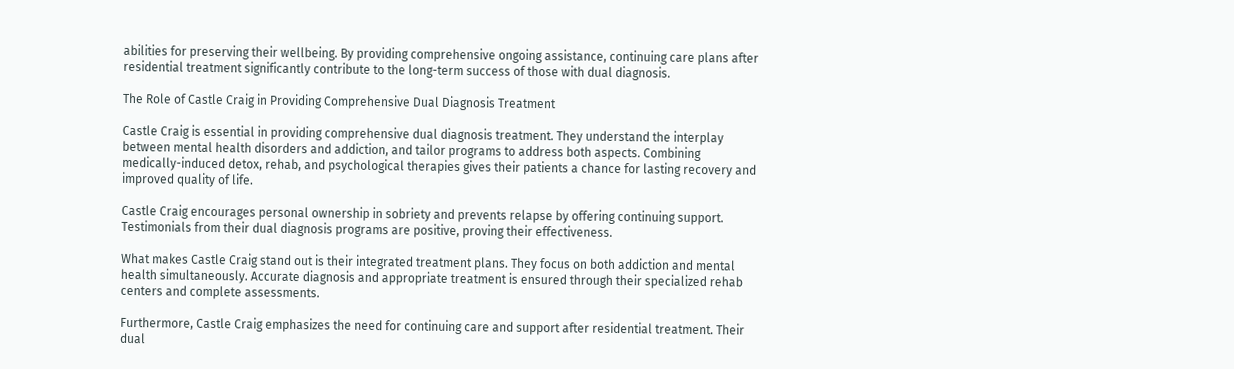abilities for preserving their wellbeing. By providing comprehensive ongoing assistance, continuing care plans after residential treatment significantly contribute to the long-term success of those with dual diagnosis.

The Role of Castle Craig in Providing Comprehensive Dual Diagnosis Treatment

Castle Craig is essential in providing comprehensive dual diagnosis treatment. They understand the interplay between mental health disorders and addiction, and tailor programs to address both aspects. Combining medically-induced detox, rehab, and psychological therapies gives their patients a chance for lasting recovery and improved quality of life.

Castle Craig encourages personal ownership in sobriety and prevents relapse by offering continuing support. Testimonials from their dual diagnosis programs are positive, proving their effectiveness.

What makes Castle Craig stand out is their integrated treatment plans. They focus on both addiction and mental health simultaneously. Accurate diagnosis and appropriate treatment is ensured through their specialized rehab centers and complete assessments.

Furthermore, Castle Craig emphasizes the need for continuing care and support after residential treatment. Their dual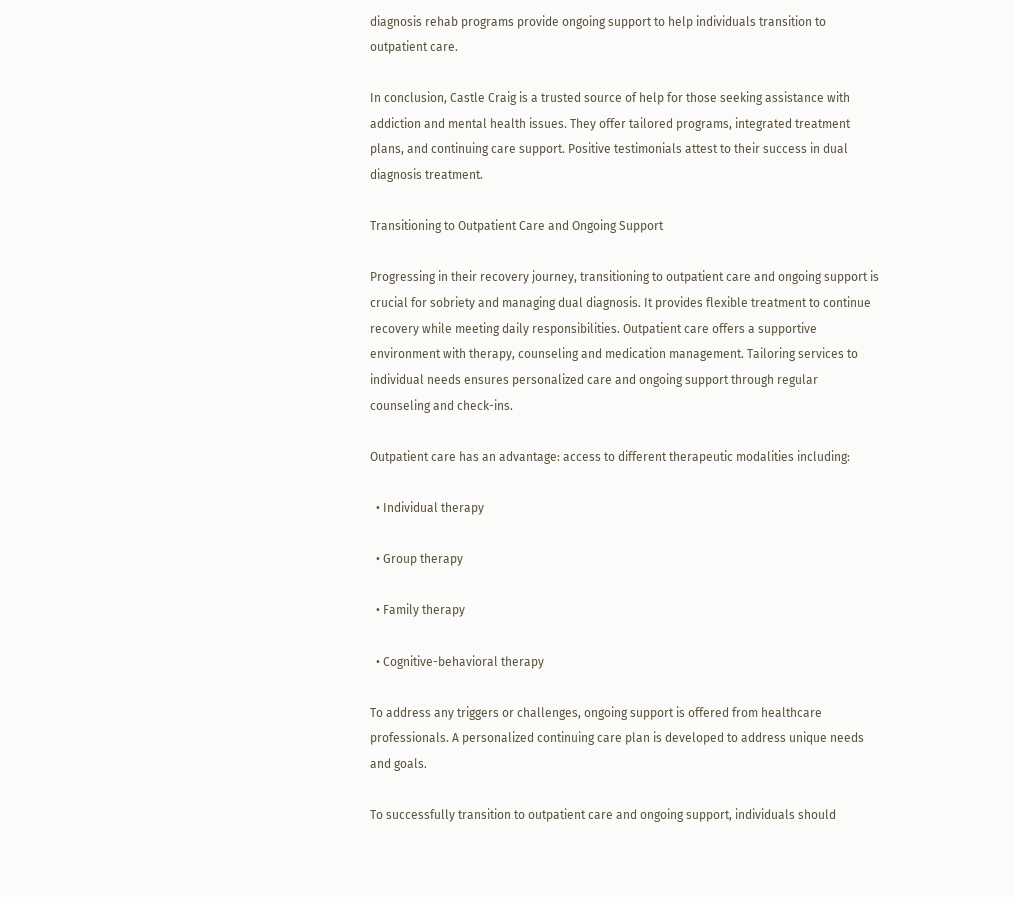diagnosis rehab programs provide ongoing support to help individuals transition to outpatient care.

In conclusion, Castle Craig is a trusted source of help for those seeking assistance with addiction and mental health issues. They offer tailored programs, integrated treatment plans, and continuing care support. Positive testimonials attest to their success in dual diagnosis treatment.

Transitioning to Outpatient Care and Ongoing Support

Progressing in their recovery journey, transitioning to outpatient care and ongoing support is crucial for sobriety and managing dual diagnosis. It provides flexible treatment to continue recovery while meeting daily responsibilities. Outpatient care offers a supportive environment with therapy, counseling and medication management. Tailoring services to individual needs ensures personalized care and ongoing support through regular counseling and check-ins.

Outpatient care has an advantage: access to different therapeutic modalities including:

  • Individual therapy

  • Group therapy

  • Family therapy

  • Cognitive-behavioral therapy

To address any triggers or challenges, ongoing support is offered from healthcare professionals. A personalized continuing care plan is developed to address unique needs and goals.

To successfully transition to outpatient care and ongoing support, individuals should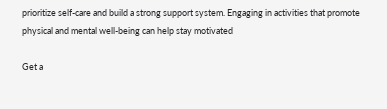prioritize self-care and build a strong support system. Engaging in activities that promote physical and mental well-being can help stay motivated

Get a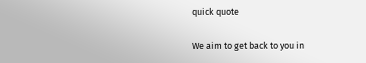quick quote

We aim to get back to you in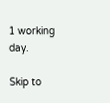1 working day.

Skip to